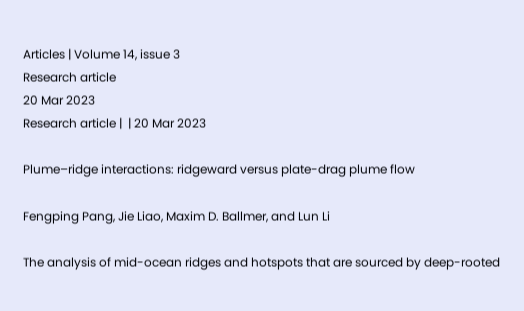Articles | Volume 14, issue 3
Research article
20 Mar 2023
Research article |  | 20 Mar 2023

Plume–ridge interactions: ridgeward versus plate-drag plume flow

Fengping Pang, Jie Liao, Maxim D. Ballmer, and Lun Li

The analysis of mid-ocean ridges and hotspots that are sourced by deep-rooted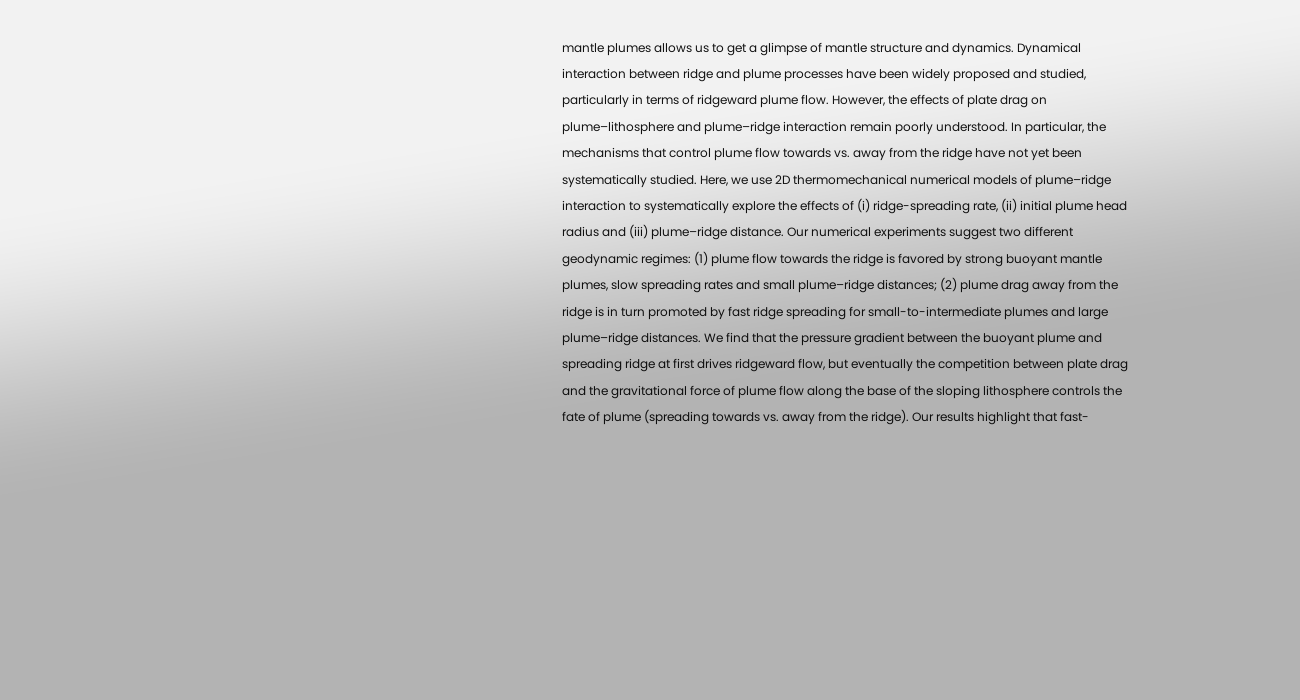mantle plumes allows us to get a glimpse of mantle structure and dynamics. Dynamical interaction between ridge and plume processes have been widely proposed and studied, particularly in terms of ridgeward plume flow. However, the effects of plate drag on plume–lithosphere and plume–ridge interaction remain poorly understood. In particular, the mechanisms that control plume flow towards vs. away from the ridge have not yet been systematically studied. Here, we use 2D thermomechanical numerical models of plume–ridge interaction to systematically explore the effects of (i) ridge-spreading rate, (ii) initial plume head radius and (iii) plume–ridge distance. Our numerical experiments suggest two different geodynamic regimes: (1) plume flow towards the ridge is favored by strong buoyant mantle plumes, slow spreading rates and small plume–ridge distances; (2) plume drag away from the ridge is in turn promoted by fast ridge spreading for small-to-intermediate plumes and large plume–ridge distances. We find that the pressure gradient between the buoyant plume and spreading ridge at first drives ridgeward flow, but eventually the competition between plate drag and the gravitational force of plume flow along the base of the sloping lithosphere controls the fate of plume (spreading towards vs. away from the ridge). Our results highlight that fast-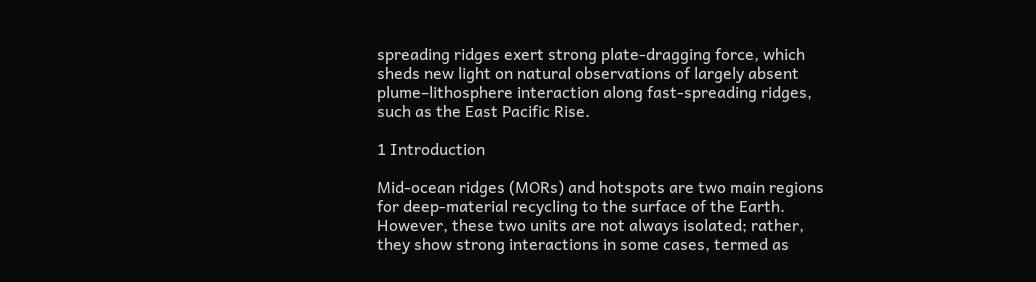spreading ridges exert strong plate-dragging force, which sheds new light on natural observations of largely absent plume–lithosphere interaction along fast-spreading ridges, such as the East Pacific Rise.

1 Introduction

Mid-ocean ridges (MORs) and hotspots are two main regions for deep-material recycling to the surface of the Earth. However, these two units are not always isolated; rather, they show strong interactions in some cases, termed as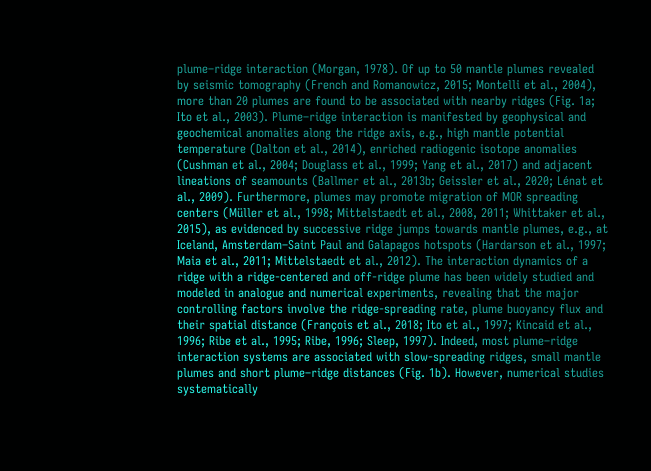plume–ridge interaction (Morgan, 1978). Of up to 50 mantle plumes revealed by seismic tomography (French and Romanowicz, 2015; Montelli et al., 2004), more than 20 plumes are found to be associated with nearby ridges (Fig. 1a; Ito et al., 2003). Plume–ridge interaction is manifested by geophysical and geochemical anomalies along the ridge axis, e.g., high mantle potential temperature (Dalton et al., 2014), enriched radiogenic isotope anomalies (Cushman et al., 2004; Douglass et al., 1999; Yang et al., 2017) and adjacent lineations of seamounts (Ballmer et al., 2013b; Geissler et al., 2020; Lénat et al., 2009). Furthermore, plumes may promote migration of MOR spreading centers (Müller et al., 1998; Mittelstaedt et al., 2008, 2011; Whittaker et al., 2015), as evidenced by successive ridge jumps towards mantle plumes, e.g., at Iceland, Amsterdam–Saint Paul and Galapagos hotspots (Hardarson et al., 1997; Maia et al., 2011; Mittelstaedt et al., 2012). The interaction dynamics of a ridge with a ridge-centered and off-ridge plume has been widely studied and modeled in analogue and numerical experiments, revealing that the major controlling factors involve the ridge-spreading rate, plume buoyancy flux and their spatial distance (François et al., 2018; Ito et al., 1997; Kincaid et al., 1996; Ribe et al., 1995; Ribe, 1996; Sleep, 1997). Indeed, most plume–ridge interaction systems are associated with slow-spreading ridges, small mantle plumes and short plume–ridge distances (Fig. 1b). However, numerical studies systematically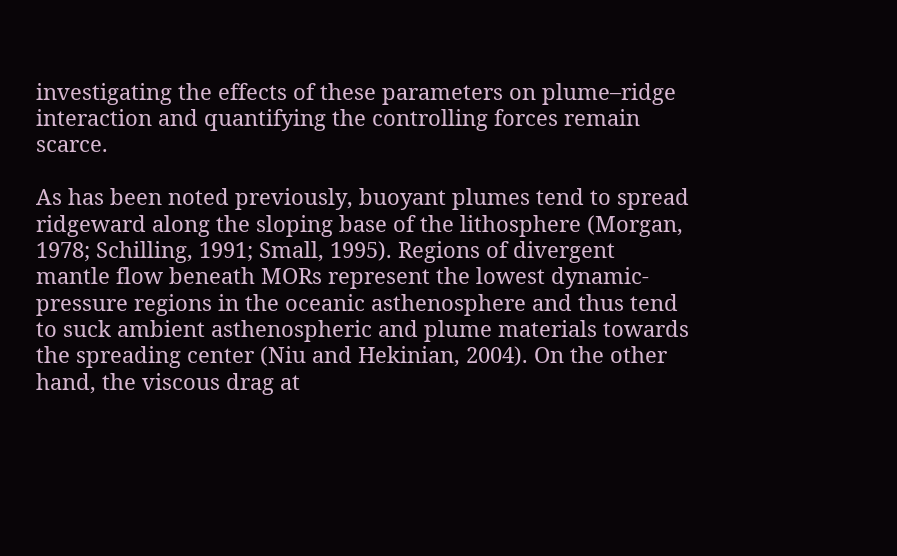investigating the effects of these parameters on plume–ridge interaction and quantifying the controlling forces remain scarce.

As has been noted previously, buoyant plumes tend to spread ridgeward along the sloping base of the lithosphere (Morgan, 1978; Schilling, 1991; Small, 1995). Regions of divergent mantle flow beneath MORs represent the lowest dynamic-pressure regions in the oceanic asthenosphere and thus tend to suck ambient asthenospheric and plume materials towards the spreading center (Niu and Hekinian, 2004). On the other hand, the viscous drag at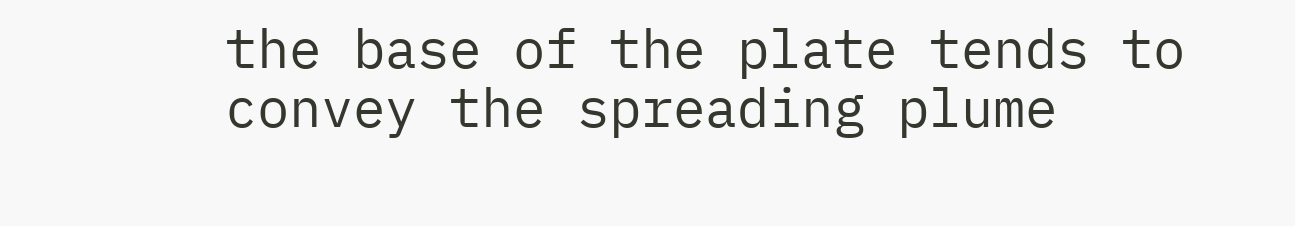the base of the plate tends to convey the spreading plume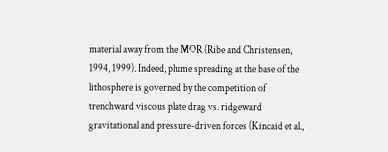material away from the MOR (Ribe and Christensen, 1994, 1999). Indeed, plume spreading at the base of the lithosphere is governed by the competition of trenchward viscous plate drag vs. ridgeward gravitational and pressure-driven forces (Kincaid et al.,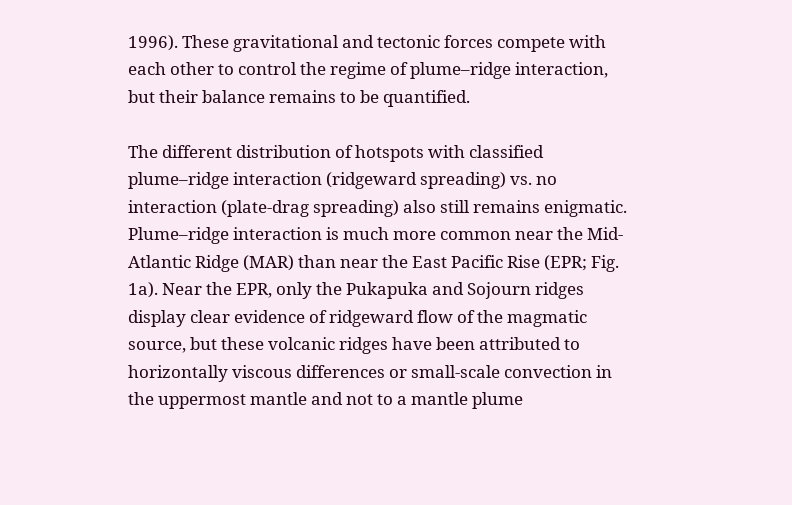1996). These gravitational and tectonic forces compete with each other to control the regime of plume–ridge interaction, but their balance remains to be quantified.

The different distribution of hotspots with classified plume–ridge interaction (ridgeward spreading) vs. no interaction (plate-drag spreading) also still remains enigmatic. Plume–ridge interaction is much more common near the Mid-Atlantic Ridge (MAR) than near the East Pacific Rise (EPR; Fig. 1a). Near the EPR, only the Pukapuka and Sojourn ridges display clear evidence of ridgeward flow of the magmatic source, but these volcanic ridges have been attributed to horizontally viscous differences or small-scale convection in the uppermost mantle and not to a mantle plume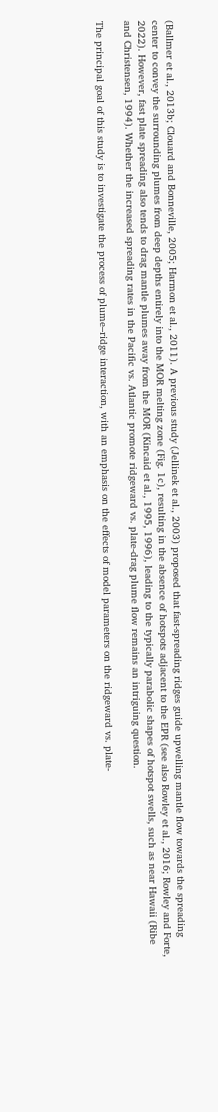(Ballmer et al., 2013b; Clouard and Bonneville, 2005; Harmon et al., 2011). A previous study (Jellinek et al., 2003) proposed that fast-spreading ridges guide upwelling mantle flow towards the spreading center to convey the surrounding plumes from deep depths entirely into the MOR melting zone (Fig. 1c), resulting in the absence of hotspots adjacent to the EPR (see also Rowley et al., 2016; Rowley and Forte, 2022). However, fast plate spreading also tends to drag mantle plumes away from the MOR (Kincaid et al., 1995, 1996), leading to the typically parabolic shapes of hotspot swells, such as near Hawaii (Ribe and Christensen, 1994). Whether the increased spreading rates in the Pacific vs. Atlantic promote ridgeward vs. plate-drag plume flow remains an intriguing question.

The principal goal of this study is to investigate the process of plume–ridge interaction, with an emphasis on the effects of model parameters on the ridgeward vs. plate-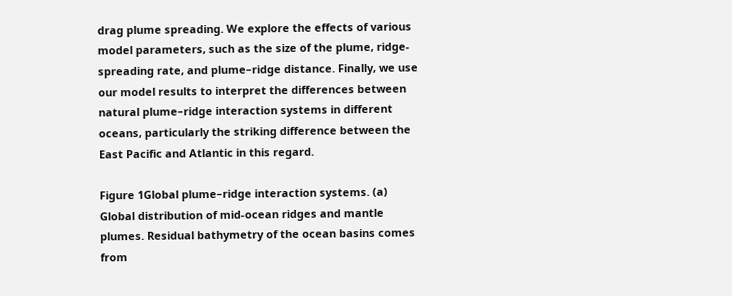drag plume spreading. We explore the effects of various model parameters, such as the size of the plume, ridge-spreading rate, and plume–ridge distance. Finally, we use our model results to interpret the differences between natural plume–ridge interaction systems in different oceans, particularly the striking difference between the East Pacific and Atlantic in this regard.

Figure 1Global plume–ridge interaction systems. (a) Global distribution of mid-ocean ridges and mantle plumes. Residual bathymetry of the ocean basins comes from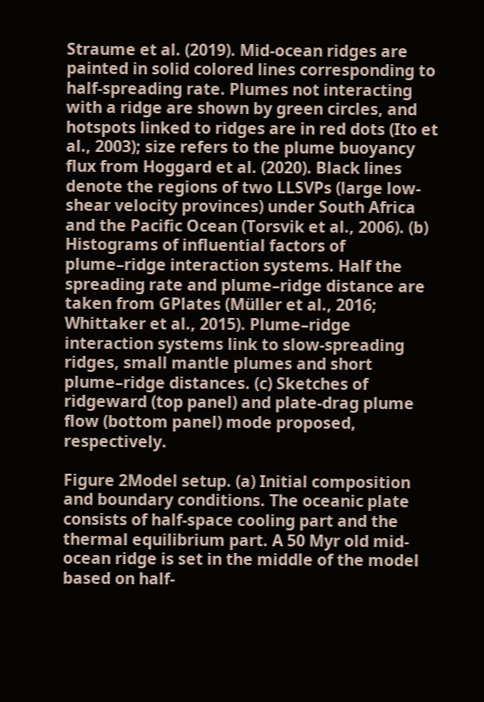Straume et al. (2019). Mid-ocean ridges are painted in solid colored lines corresponding to half-spreading rate. Plumes not interacting with a ridge are shown by green circles, and hotspots linked to ridges are in red dots (Ito et al., 2003); size refers to the plume buoyancy flux from Hoggard et al. (2020). Black lines denote the regions of two LLSVPs (large low-shear velocity provinces) under South Africa and the Pacific Ocean (Torsvik et al., 2006). (b) Histograms of influential factors of plume–ridge interaction systems. Half the spreading rate and plume–ridge distance are taken from GPlates (Müller et al., 2016; Whittaker et al., 2015). Plume–ridge interaction systems link to slow-spreading ridges, small mantle plumes and short plume–ridge distances. (c) Sketches of ridgeward (top panel) and plate-drag plume flow (bottom panel) mode proposed, respectively.

Figure 2Model setup. (a) Initial composition and boundary conditions. The oceanic plate consists of half-space cooling part and the thermal equilibrium part. A 50 Myr old mid-ocean ridge is set in the middle of the model based on half-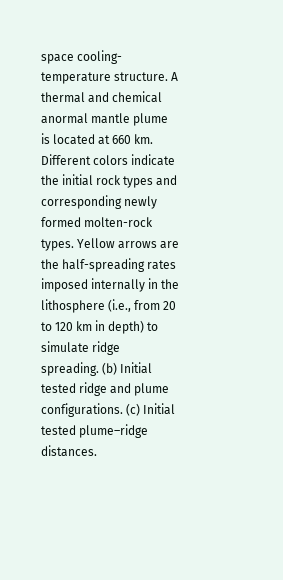space cooling-temperature structure. A thermal and chemical anormal mantle plume is located at 660 km. Different colors indicate the initial rock types and corresponding newly formed molten-rock types. Yellow arrows are the half-spreading rates imposed internally in the lithosphere (i.e., from 20 to 120 km in depth) to simulate ridge spreading. (b) Initial tested ridge and plume configurations. (c) Initial tested plume–ridge distances.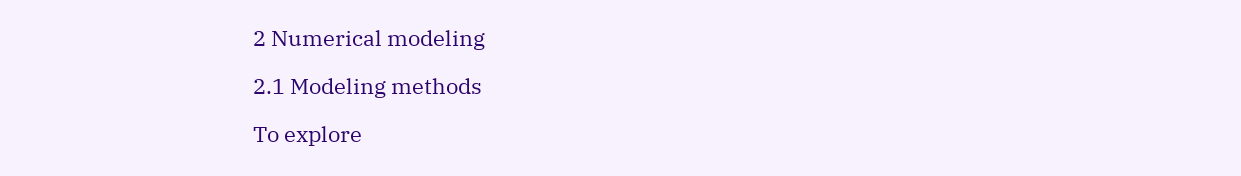2 Numerical modeling

2.1 Modeling methods

To explore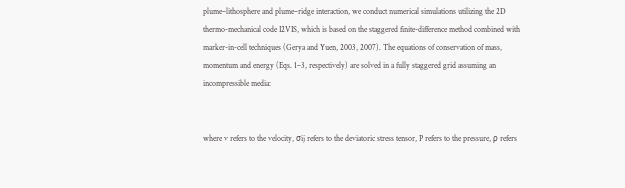plume–lithosphere and plume–ridge interaction, we conduct numerical simulations utilizing the 2D thermo-mechanical code I2VIS, which is based on the staggered finite-difference method combined with marker-in-cell techniques (Gerya and Yuen, 2003, 2007). The equations of conservation of mass, momentum and energy (Eqs. 1–3, respectively) are solved in a fully staggered grid assuming an incompressible media:


where v refers to the velocity, σij refers to the deviatoric stress tensor, P refers to the pressure, ρ refers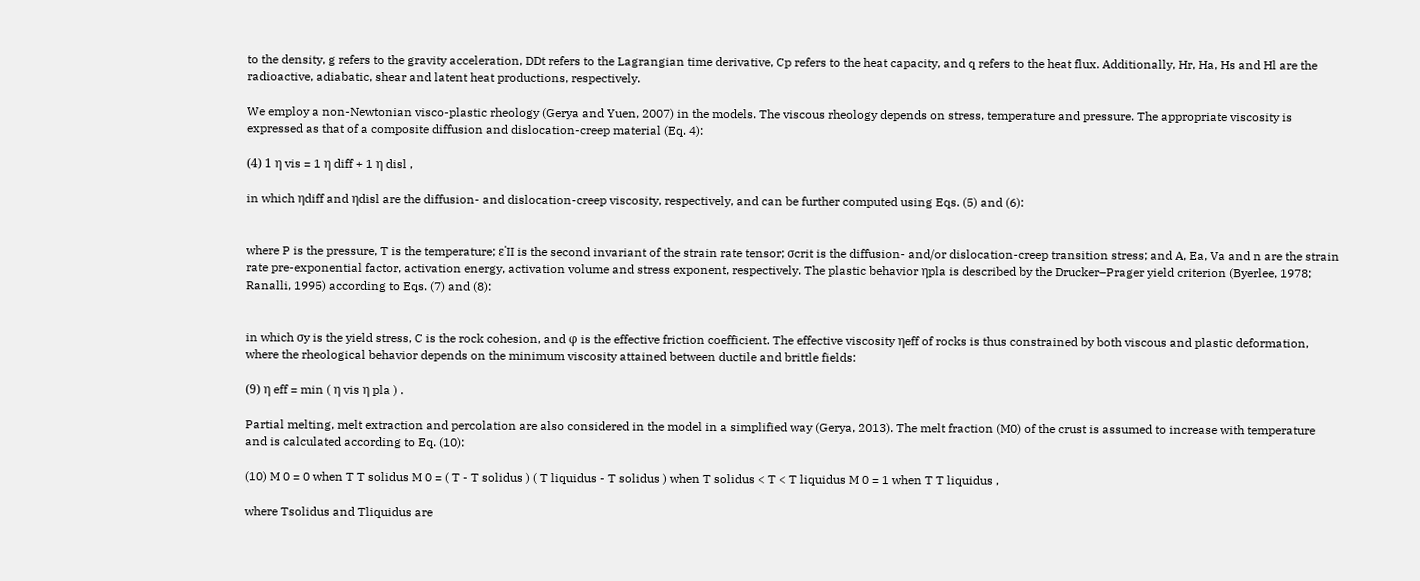to the density, g refers to the gravity acceleration, DDt refers to the Lagrangian time derivative, Cp refers to the heat capacity, and q refers to the heat flux. Additionally, Hr, Ha, Hs and Hl are the radioactive, adiabatic, shear and latent heat productions, respectively.

We employ a non-Newtonian visco-plastic rheology (Gerya and Yuen, 2007) in the models. The viscous rheology depends on stress, temperature and pressure. The appropriate viscosity is expressed as that of a composite diffusion and dislocation-creep material (Eq. 4):

(4) 1 η vis = 1 η diff + 1 η disl ,

in which ηdiff and ηdisl are the diffusion- and dislocation-creep viscosity, respectively, and can be further computed using Eqs. (5) and (6):


where P is the pressure, T is the temperature; ε˙II is the second invariant of the strain rate tensor; σcrit is the diffusion- and/or dislocation-creep transition stress; and A, Ea, Va and n are the strain rate pre-exponential factor, activation energy, activation volume and stress exponent, respectively. The plastic behavior ηpla is described by the Drucker–Prager yield criterion (Byerlee, 1978; Ranalli, 1995) according to Eqs. (7) and (8):


in which σy is the yield stress, C is the rock cohesion, and φ is the effective friction coefficient. The effective viscosity ηeff of rocks is thus constrained by both viscous and plastic deformation, where the rheological behavior depends on the minimum viscosity attained between ductile and brittle fields:

(9) η eff = min ( η vis η pla ) .

Partial melting, melt extraction and percolation are also considered in the model in a simplified way (Gerya, 2013). The melt fraction (M0) of the crust is assumed to increase with temperature and is calculated according to Eq. (10):

(10) M 0 = 0 when T T solidus M 0 = ( T - T solidus ) ( T liquidus - T solidus ) when T solidus < T < T liquidus M 0 = 1 when T T liquidus ,

where Tsolidus and Tliquidus are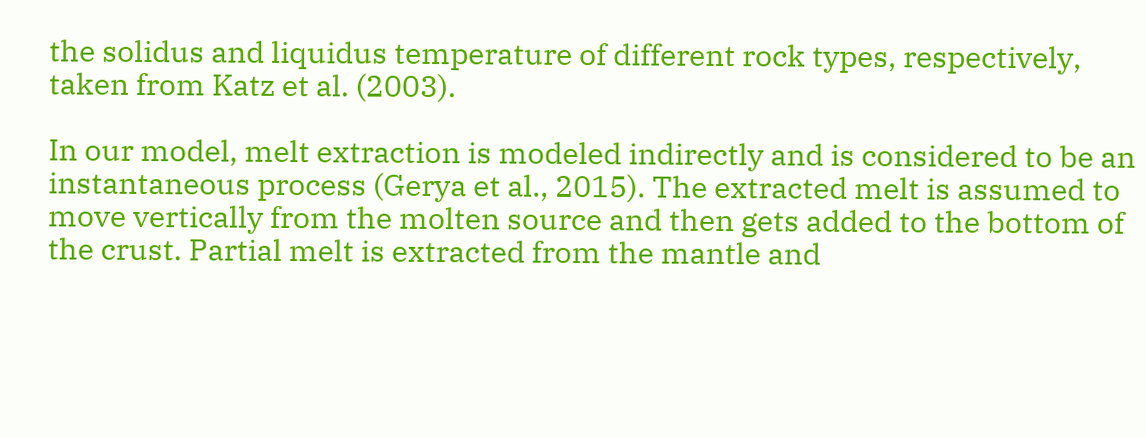the solidus and liquidus temperature of different rock types, respectively, taken from Katz et al. (2003).

In our model, melt extraction is modeled indirectly and is considered to be an instantaneous process (Gerya et al., 2015). The extracted melt is assumed to move vertically from the molten source and then gets added to the bottom of the crust. Partial melt is extracted from the mantle and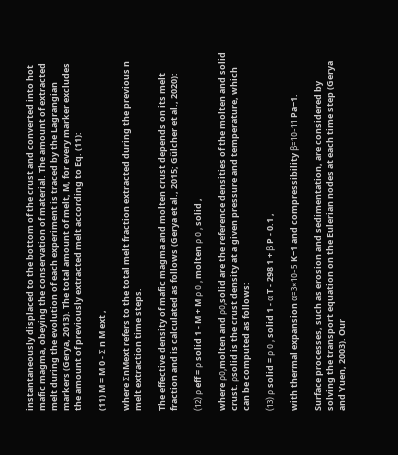instantaneously displaced to the bottom of the crust and converted into hot mafic magma, obeying the conservation of material. The amount of extracted melt during the evolution of each experiment is traced by the Lagrangian markers (Gerya, 2013). The total amount of melt, M, for every marker excludes the amount of previously extracted melt according to Eq. (11):

(11) M = M 0 - Σ n M ext ,

where ΣnMext refers to the total melt fraction extracted during the previous n melt extraction time steps.

The effective density of mafic magma and molten crust depends on its melt fraction and is calculated as follows (Gerya et al., 2015; Gülcher et al., 2020):

(12) ρ eff = ρ solid 1 - M + M ρ 0 , molten ρ 0 , solid ,

where ρ0,molten and ρ0,solid are the reference densities of the molten and solid crust. ρsolid is the crust density at a given pressure and temperature, which can be computed as follows:

(13) ρ solid = ρ 0 , solid 1 - α T - 298 1 + β P - 0.1 ,

with thermal expansion α=3×10-5 K−1 and compressibility β=10-11 Pa−1.

Surface processes, such as erosion and sedimentation, are considered by solving the transport equation on the Eulerian nodes at each time step (Gerya and Yuen, 2003). Our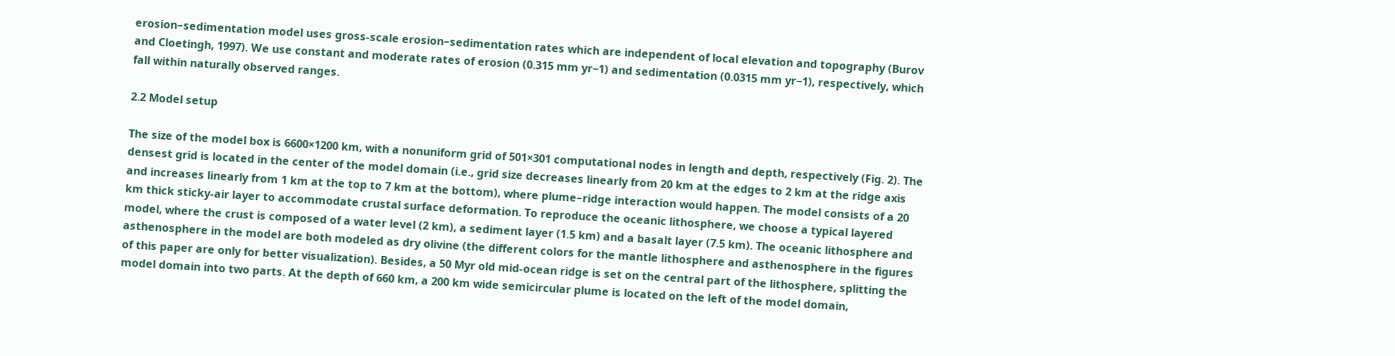erosion–sedimentation model uses gross-scale erosion–sedimentation rates which are independent of local elevation and topography (Burov and Cloetingh, 1997). We use constant and moderate rates of erosion (0.315 mm yr−1) and sedimentation (0.0315 mm yr−1), respectively, which fall within naturally observed ranges.

2.2 Model setup

The size of the model box is 6600×1200 km, with a nonuniform grid of 501×301 computational nodes in length and depth, respectively (Fig. 2). The densest grid is located in the center of the model domain (i.e., grid size decreases linearly from 20 km at the edges to 2 km at the ridge axis and increases linearly from 1 km at the top to 7 km at the bottom), where plume–ridge interaction would happen. The model consists of a 20 km thick sticky-air layer to accommodate crustal surface deformation. To reproduce the oceanic lithosphere, we choose a typical layered model, where the crust is composed of a water level (2 km), a sediment layer (1.5 km) and a basalt layer (7.5 km). The oceanic lithosphere and asthenosphere in the model are both modeled as dry olivine (the different colors for the mantle lithosphere and asthenosphere in the figures of this paper are only for better visualization). Besides, a 50 Myr old mid-ocean ridge is set on the central part of the lithosphere, splitting the model domain into two parts. At the depth of 660 km, a 200 km wide semicircular plume is located on the left of the model domain,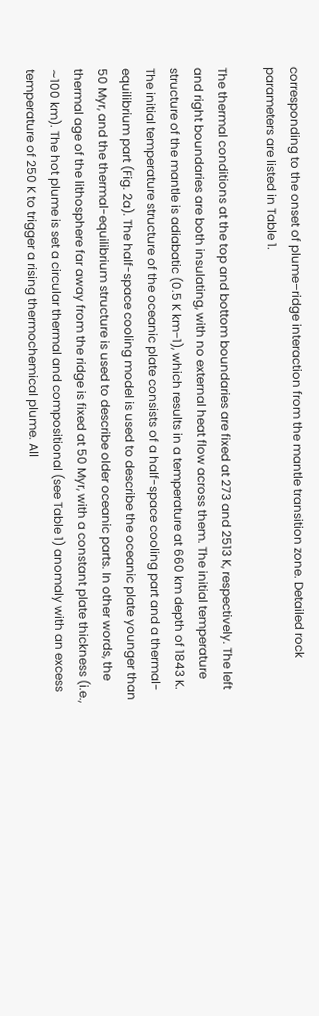corresponding to the onset of plume–ridge interaction from the mantle transition zone. Detailed rock parameters are listed in Table 1.

The thermal conditions at the top and bottom boundaries are fixed at 273 and 2513 K, respectively. The left and right boundaries are both insulating, with no external heat flow across them. The initial temperature structure of the mantle is adiabatic (0.5 K km−1), which results in a temperature at 660 km depth of 1843 K. The initial temperature structure of the oceanic plate consists of a half-space cooling part and a thermal-equilibrium part (Fig. 2a). The half-space cooling model is used to describe the oceanic plate younger than 50 Myr, and the thermal-equilibrium structure is used to describe older oceanic parts. In other words, the thermal age of the lithosphere far away from the ridge is fixed at 50 Myr, with a constant plate thickness (i.e., ∼100 km). The hot plume is set a circular thermal and compositional (see Table 1) anomaly with an excess temperature of 250 K to trigger a rising thermochemical plume. All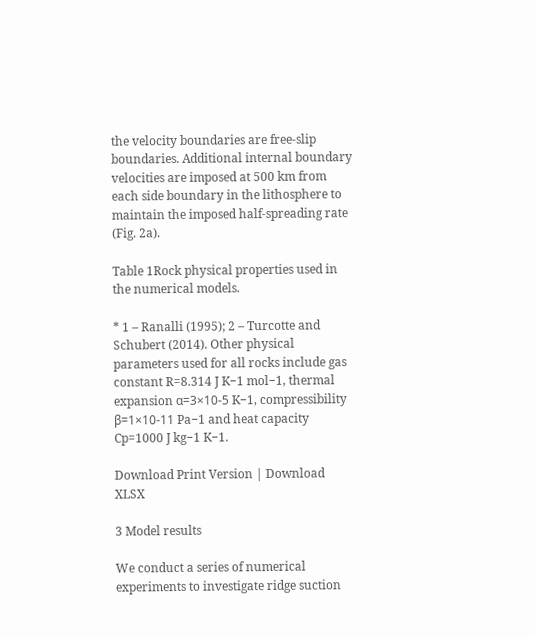the velocity boundaries are free-slip boundaries. Additional internal boundary velocities are imposed at 500 km from each side boundary in the lithosphere to maintain the imposed half-spreading rate (Fig. 2a).

Table 1Rock physical properties used in the numerical models.

* 1 – Ranalli (1995); 2 – Turcotte and Schubert (2014). Other physical parameters used for all rocks include gas constant R=8.314 J K−1 mol−1, thermal expansion α=3×10-5 K−1, compressibility β=1×10-11 Pa−1 and heat capacity Cp=1000 J kg−1 K−1.

Download Print Version | Download XLSX

3 Model results

We conduct a series of numerical experiments to investigate ridge suction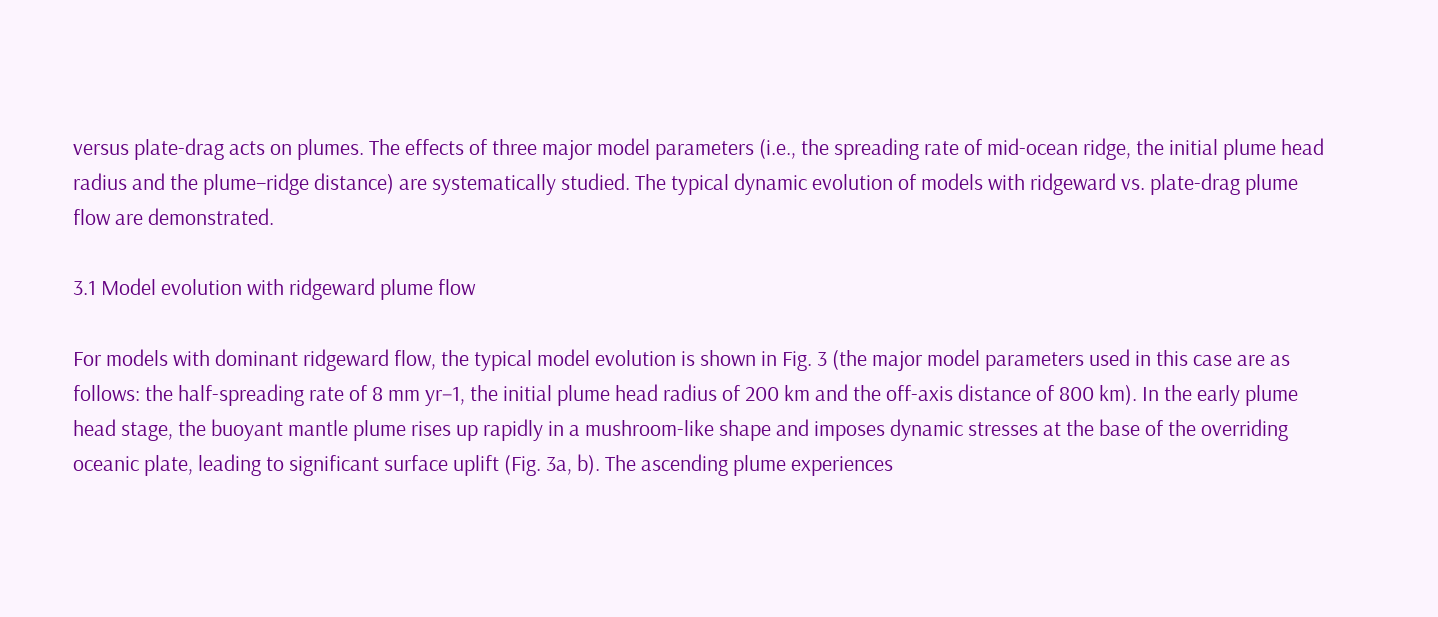versus plate-drag acts on plumes. The effects of three major model parameters (i.e., the spreading rate of mid-ocean ridge, the initial plume head radius and the plume–ridge distance) are systematically studied. The typical dynamic evolution of models with ridgeward vs. plate-drag plume flow are demonstrated.

3.1 Model evolution with ridgeward plume flow

For models with dominant ridgeward flow, the typical model evolution is shown in Fig. 3 (the major model parameters used in this case are as follows: the half-spreading rate of 8 mm yr−1, the initial plume head radius of 200 km and the off-axis distance of 800 km). In the early plume head stage, the buoyant mantle plume rises up rapidly in a mushroom-like shape and imposes dynamic stresses at the base of the overriding oceanic plate, leading to significant surface uplift (Fig. 3a, b). The ascending plume experiences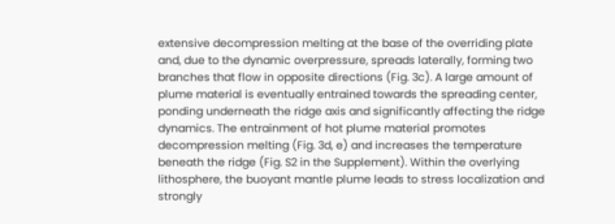extensive decompression melting at the base of the overriding plate and, due to the dynamic overpressure, spreads laterally, forming two branches that flow in opposite directions (Fig. 3c). A large amount of plume material is eventually entrained towards the spreading center, ponding underneath the ridge axis and significantly affecting the ridge dynamics. The entrainment of hot plume material promotes decompression melting (Fig. 3d, e) and increases the temperature beneath the ridge (Fig. S2 in the Supplement). Within the overlying lithosphere, the buoyant mantle plume leads to stress localization and strongly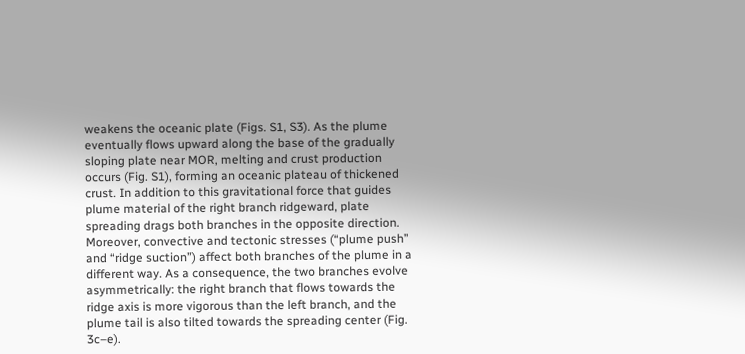weakens the oceanic plate (Figs. S1, S3). As the plume eventually flows upward along the base of the gradually sloping plate near MOR, melting and crust production occurs (Fig. S1), forming an oceanic plateau of thickened crust. In addition to this gravitational force that guides plume material of the right branch ridgeward, plate spreading drags both branches in the opposite direction. Moreover, convective and tectonic stresses (“plume push” and “ridge suction”) affect both branches of the plume in a different way. As a consequence, the two branches evolve asymmetrically: the right branch that flows towards the ridge axis is more vigorous than the left branch, and the plume tail is also tilted towards the spreading center (Fig. 3c–e).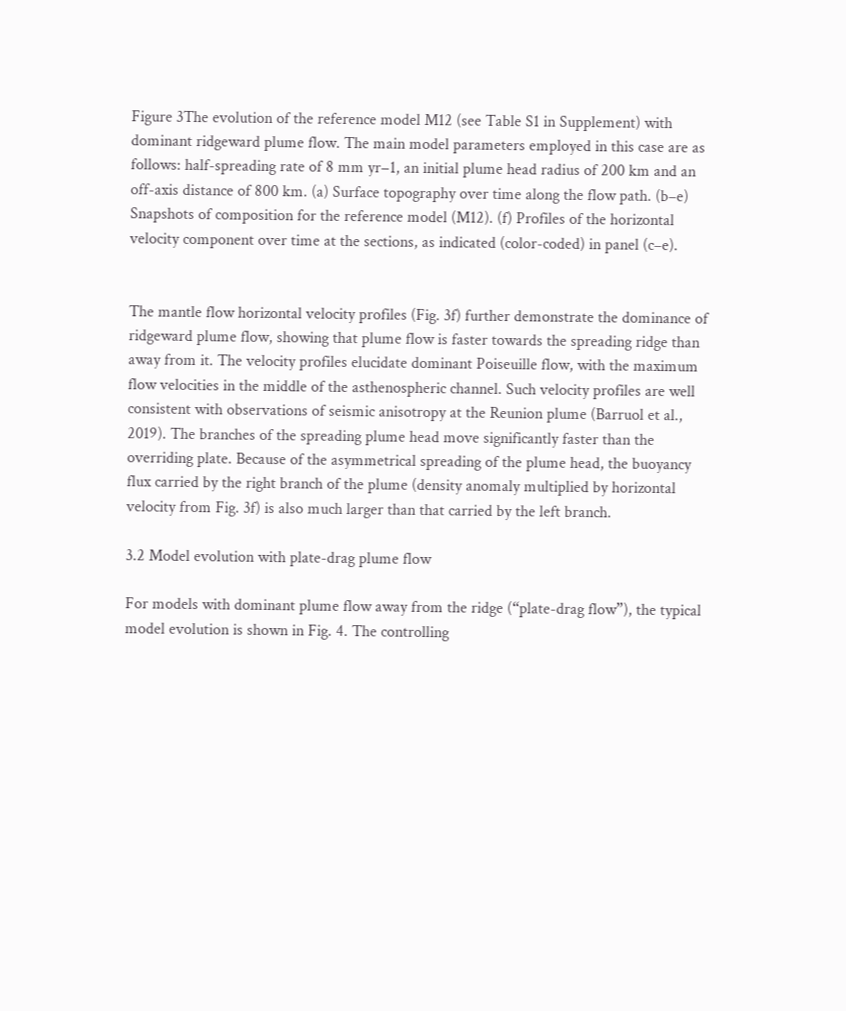Figure 3The evolution of the reference model M12 (see Table S1 in Supplement) with dominant ridgeward plume flow. The main model parameters employed in this case are as follows: half-spreading rate of 8 mm yr−1, an initial plume head radius of 200 km and an off-axis distance of 800 km. (a) Surface topography over time along the flow path. (b–e) Snapshots of composition for the reference model (M12). (f) Profiles of the horizontal velocity component over time at the sections, as indicated (color-coded) in panel (c–e).


The mantle flow horizontal velocity profiles (Fig. 3f) further demonstrate the dominance of ridgeward plume flow, showing that plume flow is faster towards the spreading ridge than away from it. The velocity profiles elucidate dominant Poiseuille flow, with the maximum flow velocities in the middle of the asthenospheric channel. Such velocity profiles are well consistent with observations of seismic anisotropy at the Reunion plume (Barruol et al., 2019). The branches of the spreading plume head move significantly faster than the overriding plate. Because of the asymmetrical spreading of the plume head, the buoyancy flux carried by the right branch of the plume (density anomaly multiplied by horizontal velocity from Fig. 3f) is also much larger than that carried by the left branch.

3.2 Model evolution with plate-drag plume flow

For models with dominant plume flow away from the ridge (“plate-drag flow”), the typical model evolution is shown in Fig. 4. The controlling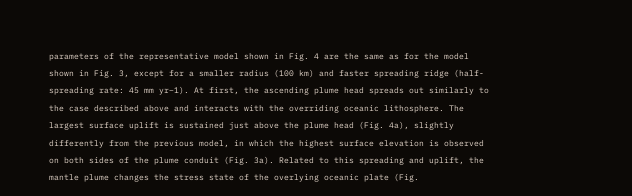parameters of the representative model shown in Fig. 4 are the same as for the model shown in Fig. 3, except for a smaller radius (100 km) and faster spreading ridge (half-spreading rate: 45 mm yr−1). At first, the ascending plume head spreads out similarly to the case described above and interacts with the overriding oceanic lithosphere. The largest surface uplift is sustained just above the plume head (Fig. 4a), slightly differently from the previous model, in which the highest surface elevation is observed on both sides of the plume conduit (Fig. 3a). Related to this spreading and uplift, the mantle plume changes the stress state of the overlying oceanic plate (Fig.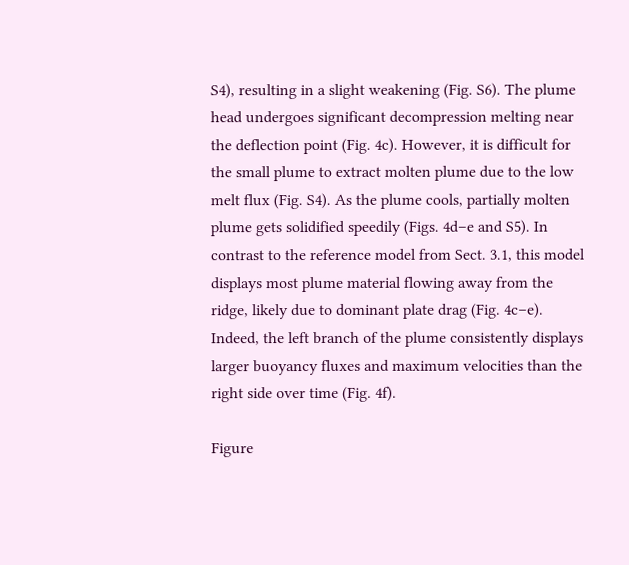S4), resulting in a slight weakening (Fig. S6). The plume head undergoes significant decompression melting near the deflection point (Fig. 4c). However, it is difficult for the small plume to extract molten plume due to the low melt flux (Fig. S4). As the plume cools, partially molten plume gets solidified speedily (Figs. 4d–e and S5). In contrast to the reference model from Sect. 3.1, this model displays most plume material flowing away from the ridge, likely due to dominant plate drag (Fig. 4c–e). Indeed, the left branch of the plume consistently displays larger buoyancy fluxes and maximum velocities than the right side over time (Fig. 4f).

Figure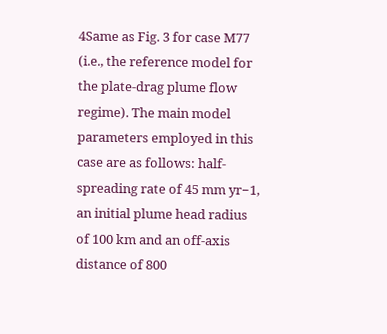4Same as Fig. 3 for case M77 (i.e., the reference model for the plate-drag plume flow regime). The main model parameters employed in this case are as follows: half-spreading rate of 45 mm yr−1, an initial plume head radius of 100 km and an off-axis distance of 800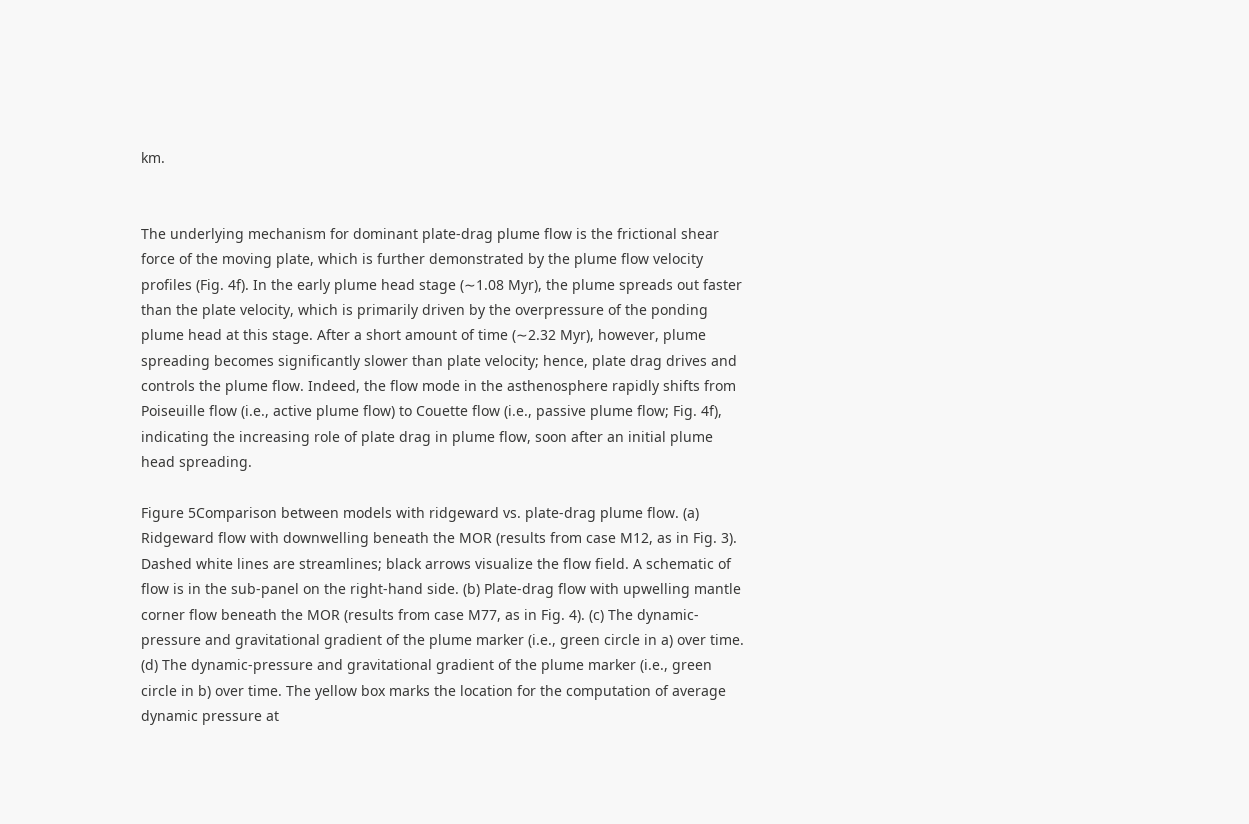km.


The underlying mechanism for dominant plate-drag plume flow is the frictional shear force of the moving plate, which is further demonstrated by the plume flow velocity profiles (Fig. 4f). In the early plume head stage (∼1.08 Myr), the plume spreads out faster than the plate velocity, which is primarily driven by the overpressure of the ponding plume head at this stage. After a short amount of time (∼2.32 Myr), however, plume spreading becomes significantly slower than plate velocity; hence, plate drag drives and controls the plume flow. Indeed, the flow mode in the asthenosphere rapidly shifts from Poiseuille flow (i.e., active plume flow) to Couette flow (i.e., passive plume flow; Fig. 4f), indicating the increasing role of plate drag in plume flow, soon after an initial plume head spreading.

Figure 5Comparison between models with ridgeward vs. plate-drag plume flow. (a) Ridgeward flow with downwelling beneath the MOR (results from case M12, as in Fig. 3). Dashed white lines are streamlines; black arrows visualize the flow field. A schematic of flow is in the sub-panel on the right-hand side. (b) Plate-drag flow with upwelling mantle corner flow beneath the MOR (results from case M77, as in Fig. 4). (c) The dynamic-pressure and gravitational gradient of the plume marker (i.e., green circle in a) over time. (d) The dynamic-pressure and gravitational gradient of the plume marker (i.e., green circle in b) over time. The yellow box marks the location for the computation of average dynamic pressure at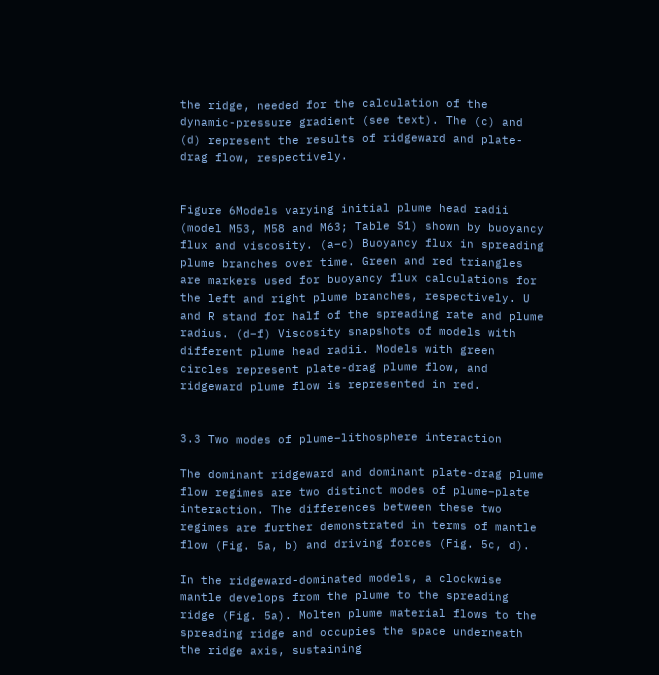the ridge, needed for the calculation of the dynamic-pressure gradient (see text). The (c) and (d) represent the results of ridgeward and plate-drag flow, respectively.


Figure 6Models varying initial plume head radii (model M53, M58 and M63; Table S1) shown by buoyancy flux and viscosity. (a–c) Buoyancy flux in spreading plume branches over time. Green and red triangles are markers used for buoyancy flux calculations for the left and right plume branches, respectively. U and R stand for half of the spreading rate and plume radius. (d–f) Viscosity snapshots of models with different plume head radii. Models with green circles represent plate-drag plume flow, and ridgeward plume flow is represented in red.


3.3 Two modes of plume–lithosphere interaction

The dominant ridgeward and dominant plate-drag plume flow regimes are two distinct modes of plume–plate interaction. The differences between these two regimes are further demonstrated in terms of mantle flow (Fig. 5a, b) and driving forces (Fig. 5c, d).

In the ridgeward-dominated models, a clockwise mantle develops from the plume to the spreading ridge (Fig. 5a). Molten plume material flows to the spreading ridge and occupies the space underneath the ridge axis, sustaining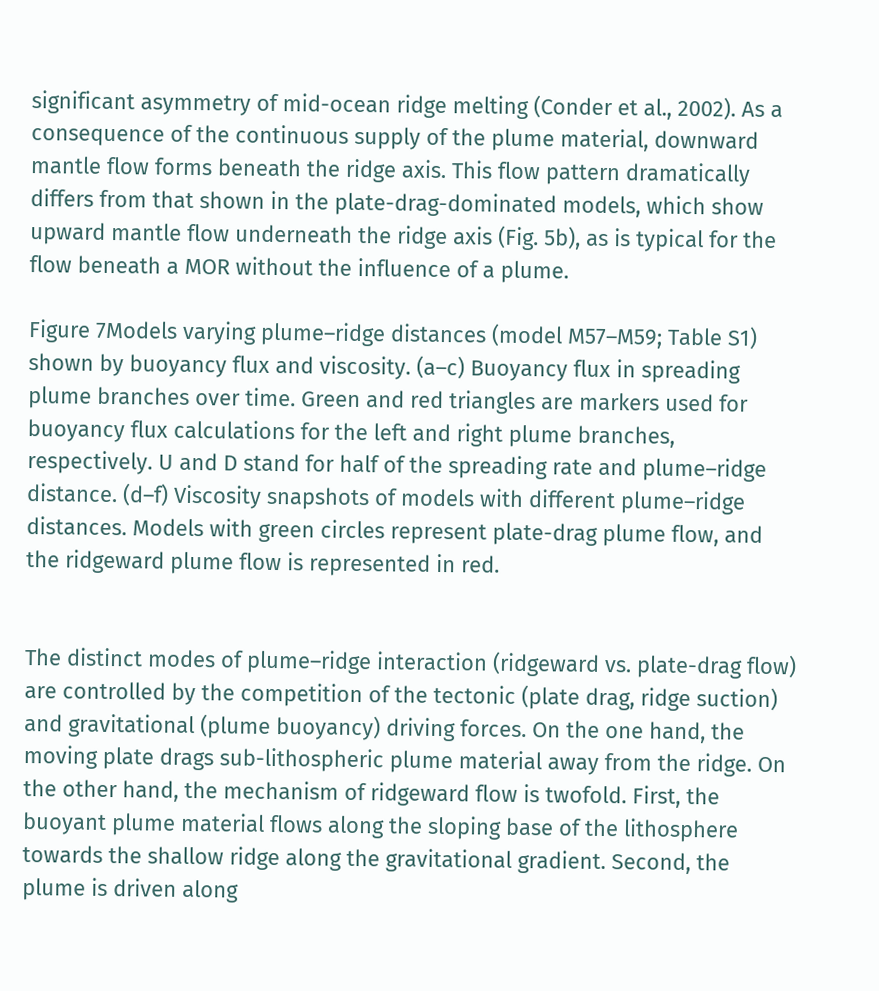significant asymmetry of mid-ocean ridge melting (Conder et al., 2002). As a consequence of the continuous supply of the plume material, downward mantle flow forms beneath the ridge axis. This flow pattern dramatically differs from that shown in the plate-drag-dominated models, which show upward mantle flow underneath the ridge axis (Fig. 5b), as is typical for the flow beneath a MOR without the influence of a plume.

Figure 7Models varying plume–ridge distances (model M57–M59; Table S1) shown by buoyancy flux and viscosity. (a–c) Buoyancy flux in spreading plume branches over time. Green and red triangles are markers used for buoyancy flux calculations for the left and right plume branches, respectively. U and D stand for half of the spreading rate and plume–ridge distance. (d–f) Viscosity snapshots of models with different plume–ridge distances. Models with green circles represent plate-drag plume flow, and the ridgeward plume flow is represented in red.


The distinct modes of plume–ridge interaction (ridgeward vs. plate-drag flow) are controlled by the competition of the tectonic (plate drag, ridge suction) and gravitational (plume buoyancy) driving forces. On the one hand, the moving plate drags sub-lithospheric plume material away from the ridge. On the other hand, the mechanism of ridgeward flow is twofold. First, the buoyant plume material flows along the sloping base of the lithosphere towards the shallow ridge along the gravitational gradient. Second, the plume is driven along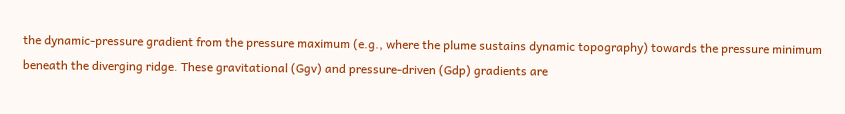the dynamic-pressure gradient from the pressure maximum (e.g., where the plume sustains dynamic topography) towards the pressure minimum beneath the diverging ridge. These gravitational (Ggv) and pressure-driven (Gdp) gradients are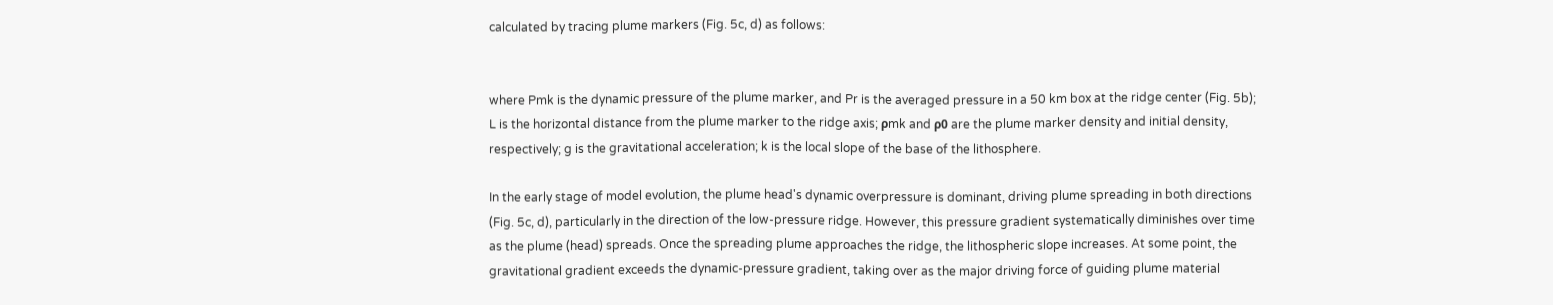calculated by tracing plume markers (Fig. 5c, d) as follows:


where Pmk is the dynamic pressure of the plume marker, and Pr is the averaged pressure in a 50 km box at the ridge center (Fig. 5b); L is the horizontal distance from the plume marker to the ridge axis; ρmk and ρ0 are the plume marker density and initial density, respectively; g is the gravitational acceleration; k is the local slope of the base of the lithosphere.

In the early stage of model evolution, the plume head's dynamic overpressure is dominant, driving plume spreading in both directions (Fig. 5c, d), particularly in the direction of the low-pressure ridge. However, this pressure gradient systematically diminishes over time as the plume (head) spreads. Once the spreading plume approaches the ridge, the lithospheric slope increases. At some point, the gravitational gradient exceeds the dynamic-pressure gradient, taking over as the major driving force of guiding plume material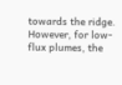towards the ridge. However, for low-flux plumes, the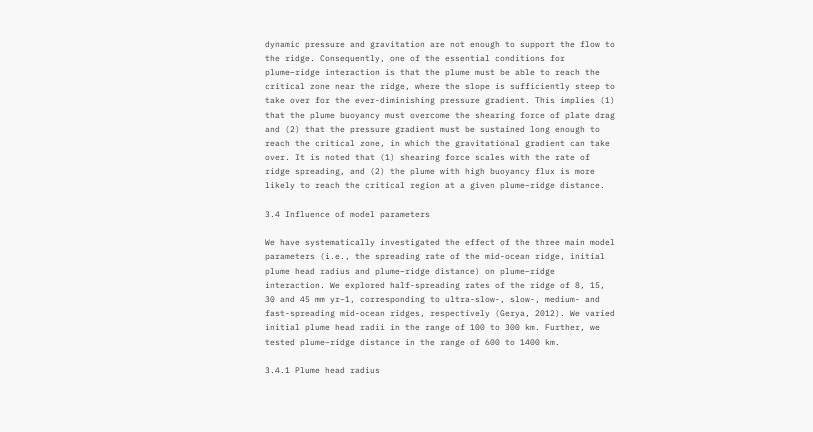dynamic pressure and gravitation are not enough to support the flow to the ridge. Consequently, one of the essential conditions for plume–ridge interaction is that the plume must be able to reach the critical zone near the ridge, where the slope is sufficiently steep to take over for the ever-diminishing pressure gradient. This implies (1) that the plume buoyancy must overcome the shearing force of plate drag and (2) that the pressure gradient must be sustained long enough to reach the critical zone, in which the gravitational gradient can take over. It is noted that (1) shearing force scales with the rate of ridge spreading, and (2) the plume with high buoyancy flux is more likely to reach the critical region at a given plume–ridge distance.

3.4 Influence of model parameters

We have systematically investigated the effect of the three main model parameters (i.e., the spreading rate of the mid-ocean ridge, initial plume head radius and plume–ridge distance) on plume–ridge interaction. We explored half-spreading rates of the ridge of 8, 15, 30 and 45 mm yr−1, corresponding to ultra-slow-, slow-, medium- and fast-spreading mid-ocean ridges, respectively (Gerya, 2012). We varied initial plume head radii in the range of 100 to 300 km. Further, we tested plume–ridge distance in the range of 600 to 1400 km.

3.4.1 Plume head radius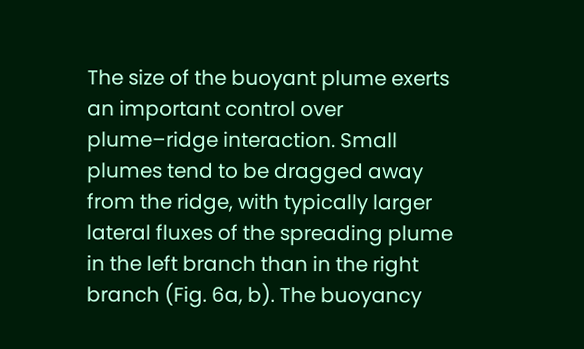The size of the buoyant plume exerts an important control over plume–ridge interaction. Small plumes tend to be dragged away from the ridge, with typically larger lateral fluxes of the spreading plume in the left branch than in the right branch (Fig. 6a, b). The buoyancy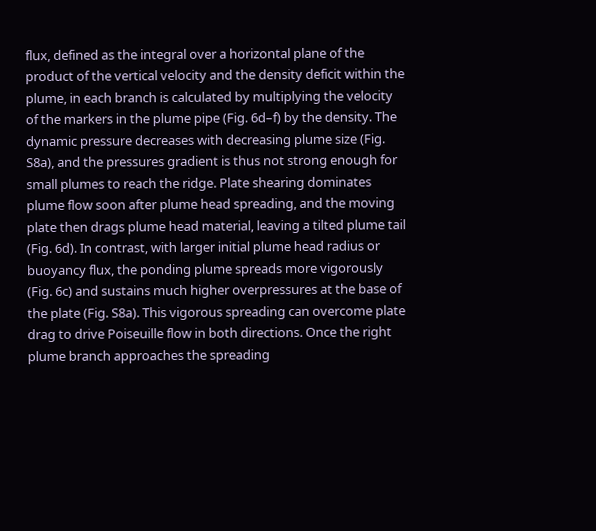flux, defined as the integral over a horizontal plane of the product of the vertical velocity and the density deficit within the plume, in each branch is calculated by multiplying the velocity of the markers in the plume pipe (Fig. 6d–f) by the density. The dynamic pressure decreases with decreasing plume size (Fig. S8a), and the pressures gradient is thus not strong enough for small plumes to reach the ridge. Plate shearing dominates plume flow soon after plume head spreading, and the moving plate then drags plume head material, leaving a tilted plume tail (Fig. 6d). In contrast, with larger initial plume head radius or buoyancy flux, the ponding plume spreads more vigorously (Fig. 6c) and sustains much higher overpressures at the base of the plate (Fig. S8a). This vigorous spreading can overcome plate drag to drive Poiseuille flow in both directions. Once the right plume branch approaches the spreading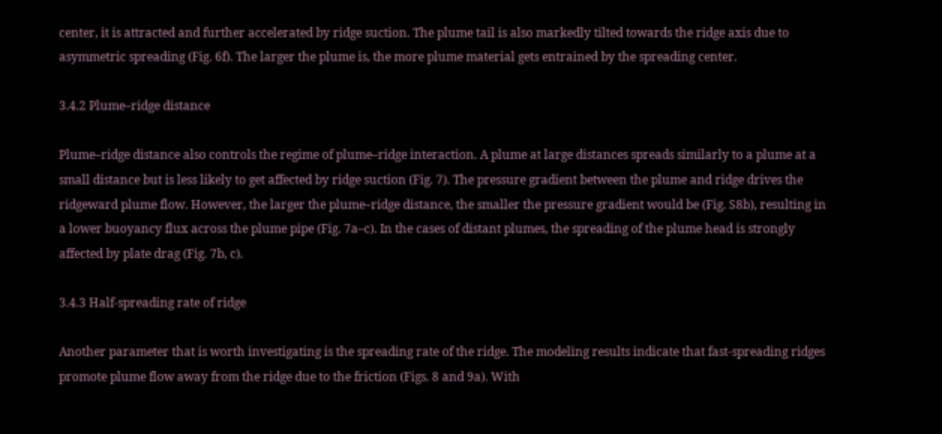center, it is attracted and further accelerated by ridge suction. The plume tail is also markedly tilted towards the ridge axis due to asymmetric spreading (Fig. 6f). The larger the plume is, the more plume material gets entrained by the spreading center.

3.4.2 Plume–ridge distance

Plume–ridge distance also controls the regime of plume–ridge interaction. A plume at large distances spreads similarly to a plume at a small distance but is less likely to get affected by ridge suction (Fig. 7). The pressure gradient between the plume and ridge drives the ridgeward plume flow. However, the larger the plume–ridge distance, the smaller the pressure gradient would be (Fig. S8b), resulting in a lower buoyancy flux across the plume pipe (Fig. 7a–c). In the cases of distant plumes, the spreading of the plume head is strongly affected by plate drag (Fig. 7b, c).

3.4.3 Half-spreading rate of ridge

Another parameter that is worth investigating is the spreading rate of the ridge. The modeling results indicate that fast-spreading ridges promote plume flow away from the ridge due to the friction (Figs. 8 and 9a). With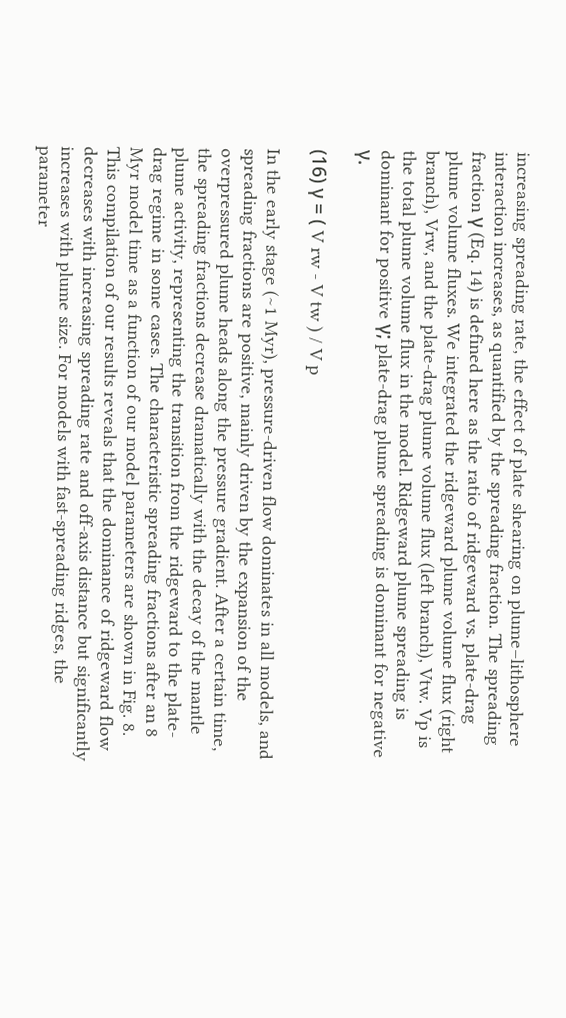increasing spreading rate, the effect of plate shearing on plume–lithosphere interaction increases, as quantified by the spreading fraction. The spreading fraction γ (Eq. 14) is defined here as the ratio of ridgeward vs. plate-drag plume volume fluxes. We integrated the ridgeward plume volume flux (right branch), Vrw, and the plate-drag plume volume flux (left branch), Vtw. Vp is the total plume volume flux in the model. Ridgeward plume spreading is dominant for positive γ; plate-drag plume spreading is dominant for negative γ.

(16) γ = ( V rw - V tw ) / V p

In the early stage (∼1 Myr), pressure-driven flow dominates in all models, and spreading fractions are positive, mainly driven by the expansion of the overpressured plume heads along the pressure gradient. After a certain time, the spreading fractions decrease dramatically with the decay of the mantle plume activity, representing the transition from the ridgeward to the plate-drag regime in some cases. The characteristic spreading fractions after an 8 Myr model time as a function of our model parameters are shown in Fig. 8. This compilation of our results reveals that the dominance of ridgeward flow decreases with increasing spreading rate and off-axis distance but significantly increases with plume size. For models with fast-spreading ridges, the parameter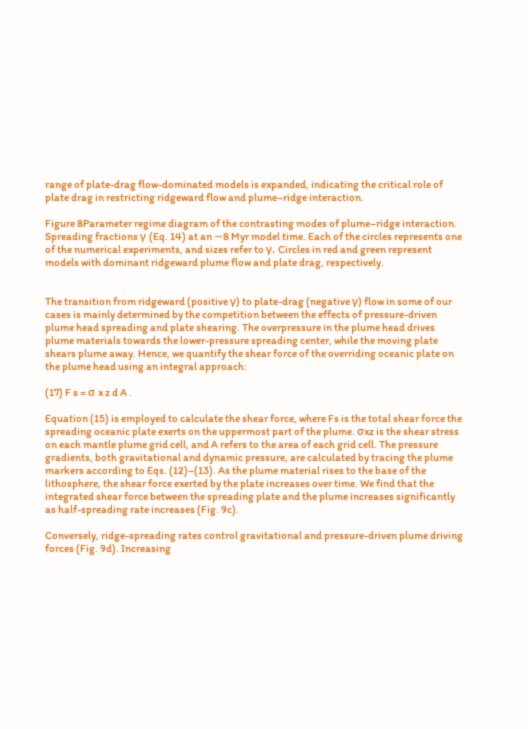range of plate-drag flow-dominated models is expanded, indicating the critical role of plate drag in restricting ridgeward flow and plume–ridge interaction.

Figure 8Parameter regime diagram of the contrasting modes of plume–ridge interaction. Spreading fractions γ (Eq. 14) at an ∼8 Myr model time. Each of the circles represents one of the numerical experiments, and sizes refer to γ. Circles in red and green represent models with dominant ridgeward plume flow and plate drag, respectively.


The transition from ridgeward (positive γ) to plate-drag (negative γ) flow in some of our cases is mainly determined by the competition between the effects of pressure-driven plume head spreading and plate shearing. The overpressure in the plume head drives plume materials towards the lower-pressure spreading center, while the moving plate shears plume away. Hence, we quantify the shear force of the overriding oceanic plate on the plume head using an integral approach:

(17) F s = σ x z d A .

Equation (15) is employed to calculate the shear force, where Fs is the total shear force the spreading oceanic plate exerts on the uppermost part of the plume. σxz is the shear stress on each mantle plume grid cell, and A refers to the area of each grid cell. The pressure gradients, both gravitational and dynamic pressure, are calculated by tracing the plume markers according to Eqs. (12)–(13). As the plume material rises to the base of the lithosphere, the shear force exerted by the plate increases over time. We find that the integrated shear force between the spreading plate and the plume increases significantly as half-spreading rate increases (Fig. 9c).

Conversely, ridge-spreading rates control gravitational and pressure-driven plume driving forces (Fig. 9d). Increasing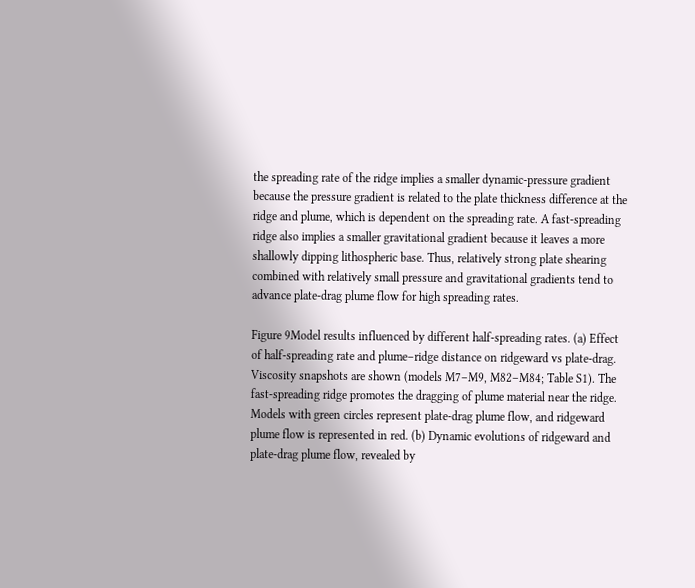the spreading rate of the ridge implies a smaller dynamic-pressure gradient because the pressure gradient is related to the plate thickness difference at the ridge and plume, which is dependent on the spreading rate. A fast-spreading ridge also implies a smaller gravitational gradient because it leaves a more shallowly dipping lithospheric base. Thus, relatively strong plate shearing combined with relatively small pressure and gravitational gradients tend to advance plate-drag plume flow for high spreading rates.

Figure 9Model results influenced by different half-spreading rates. (a) Effect of half-spreading rate and plume–ridge distance on ridgeward vs plate-drag. Viscosity snapshots are shown (models M7–M9, M82–M84; Table S1). The fast-spreading ridge promotes the dragging of plume material near the ridge. Models with green circles represent plate-drag plume flow, and ridgeward plume flow is represented in red. (b) Dynamic evolutions of ridgeward and plate-drag plume flow, revealed by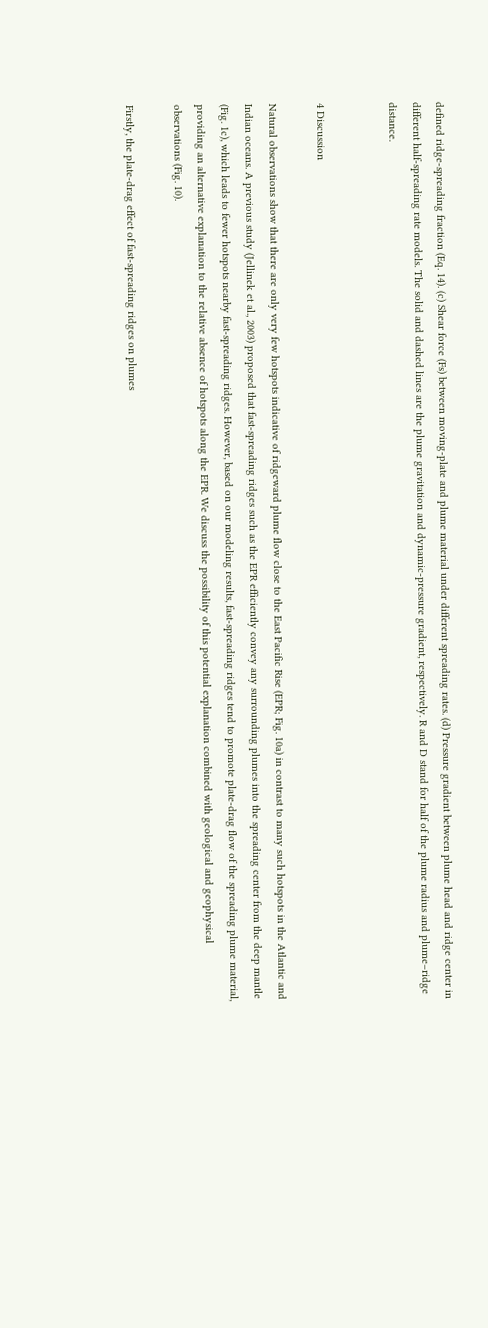defined ridge-spreading fraction (Eq. 14). (c) Shear force (Fs) between moving-plate and plume material under different spreading rates. (d) Pressure gradient between plume head and ridge center in different half-spreading rate models. The solid and dashed lines are the plume gravitation and dynamic-pressure gradient, respectively. R and D stand for half of the plume radius and plume–ridge distance.


4 Discussion

Natural observations show that there are only very few hotspots indicative of ridgeward plume flow close to the East Pacific Rise (EPR; Fig. 10a) in contrast to many such hotspots in the Atlantic and Indian oceans. A previous study (Jellinek et al., 2003) proposed that fast-spreading ridges such as the EPR efficiently convey any surrounding plumes into the spreading center from the deep mantle (Fig. 1c), which leads to fewer hotspots nearby fast-spreading ridges. However, based on our modeling results, fast-spreading ridges tend to promote plate-drag flow of the spreading plume material, providing an alternative explanation to the relative absence of hotspots along the EPR. We discuss the possibility of this potential explanation combined with geological and geophysical observations (Fig. 10).

Firstly, the plate-drag effect of fast-spreading ridges on plumes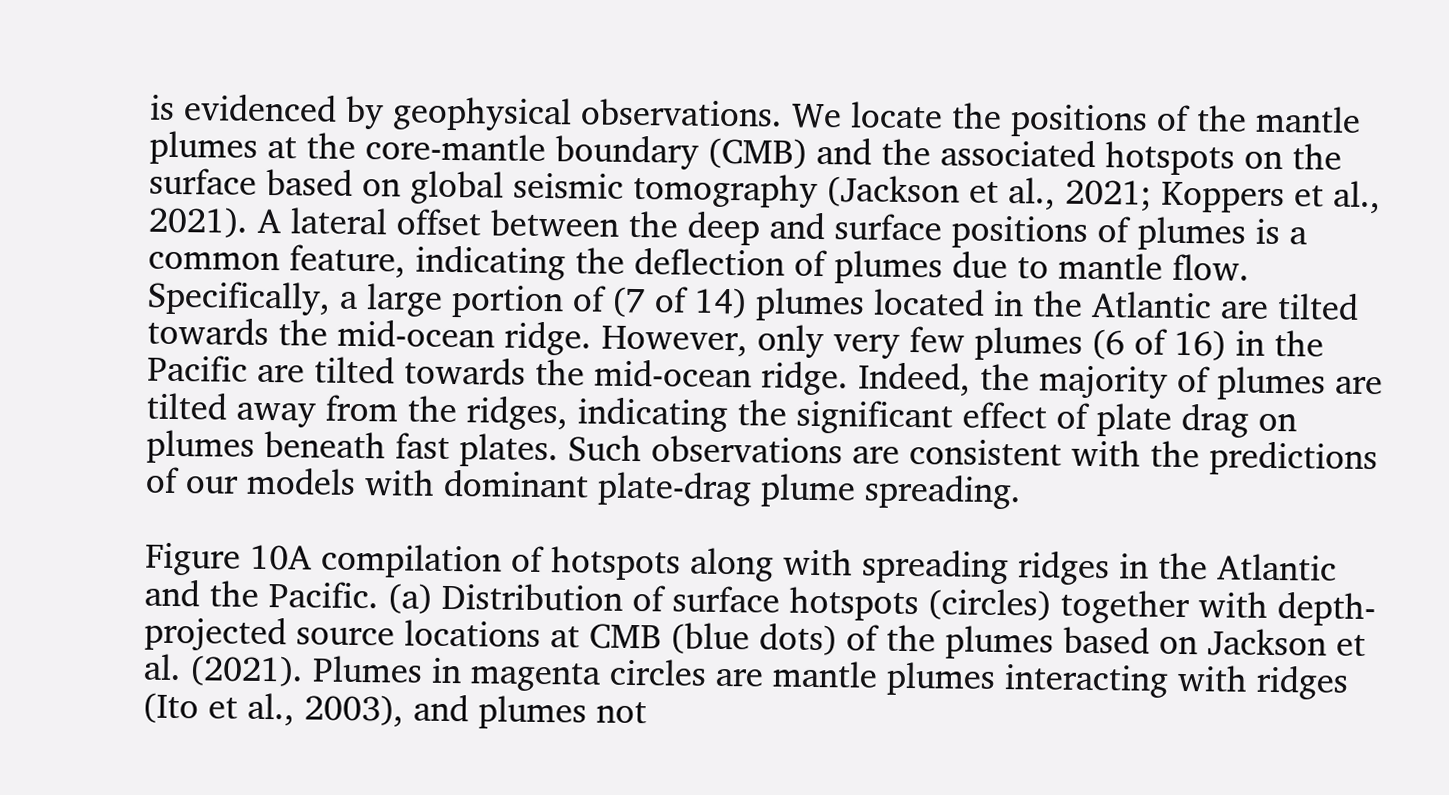is evidenced by geophysical observations. We locate the positions of the mantle plumes at the core-mantle boundary (CMB) and the associated hotspots on the surface based on global seismic tomography (Jackson et al., 2021; Koppers et al., 2021). A lateral offset between the deep and surface positions of plumes is a common feature, indicating the deflection of plumes due to mantle flow. Specifically, a large portion of (7 of 14) plumes located in the Atlantic are tilted towards the mid-ocean ridge. However, only very few plumes (6 of 16) in the Pacific are tilted towards the mid-ocean ridge. Indeed, the majority of plumes are tilted away from the ridges, indicating the significant effect of plate drag on plumes beneath fast plates. Such observations are consistent with the predictions of our models with dominant plate-drag plume spreading.

Figure 10A compilation of hotspots along with spreading ridges in the Atlantic and the Pacific. (a) Distribution of surface hotspots (circles) together with depth-projected source locations at CMB (blue dots) of the plumes based on Jackson et al. (2021). Plumes in magenta circles are mantle plumes interacting with ridges (Ito et al., 2003), and plumes not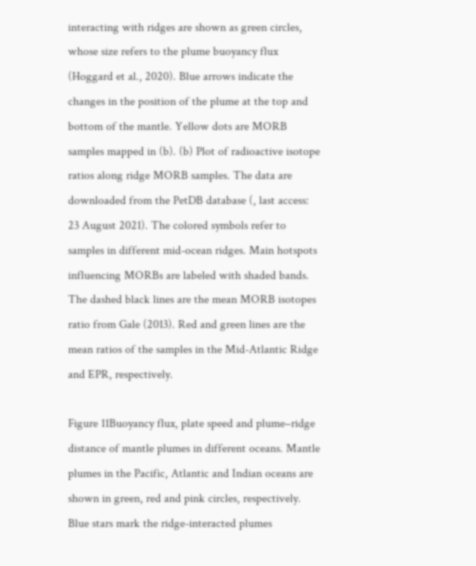interacting with ridges are shown as green circles, whose size refers to the plume buoyancy flux (Hoggard et al., 2020). Blue arrows indicate the changes in the position of the plume at the top and bottom of the mantle. Yellow dots are MORB samples mapped in (b). (b) Plot of radioactive isotope ratios along ridge MORB samples. The data are downloaded from the PetDB database (, last access: 23 August 2021). The colored symbols refer to samples in different mid-ocean ridges. Main hotspots influencing MORBs are labeled with shaded bands. The dashed black lines are the mean MORB isotopes ratio from Gale (2013). Red and green lines are the mean ratios of the samples in the Mid-Atlantic Ridge and EPR, respectively.

Figure 11Buoyancy flux, plate speed and plume–ridge distance of mantle plumes in different oceans. Mantle plumes in the Pacific, Atlantic and Indian oceans are shown in green, red and pink circles, respectively. Blue stars mark the ridge-interacted plumes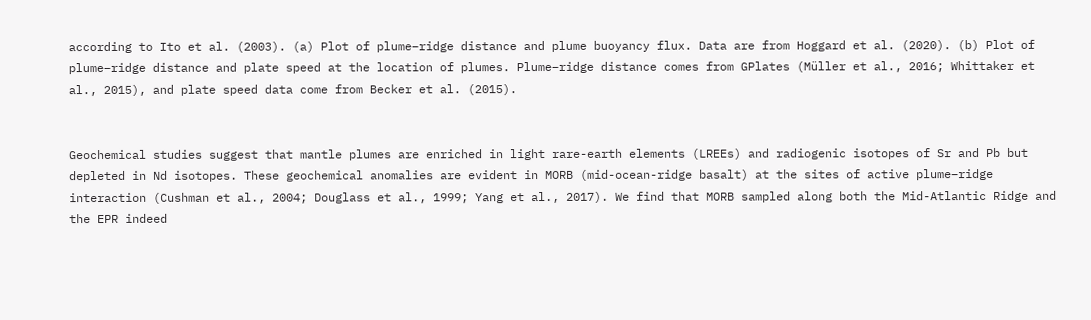according to Ito et al. (2003). (a) Plot of plume–ridge distance and plume buoyancy flux. Data are from Hoggard et al. (2020). (b) Plot of plume–ridge distance and plate speed at the location of plumes. Plume–ridge distance comes from GPlates (Müller et al., 2016; Whittaker et al., 2015), and plate speed data come from Becker et al. (2015).


Geochemical studies suggest that mantle plumes are enriched in light rare-earth elements (LREEs) and radiogenic isotopes of Sr and Pb but depleted in Nd isotopes. These geochemical anomalies are evident in MORB (mid-ocean-ridge basalt) at the sites of active plume–ridge interaction (Cushman et al., 2004; Douglass et al., 1999; Yang et al., 2017). We find that MORB sampled along both the Mid-Atlantic Ridge and the EPR indeed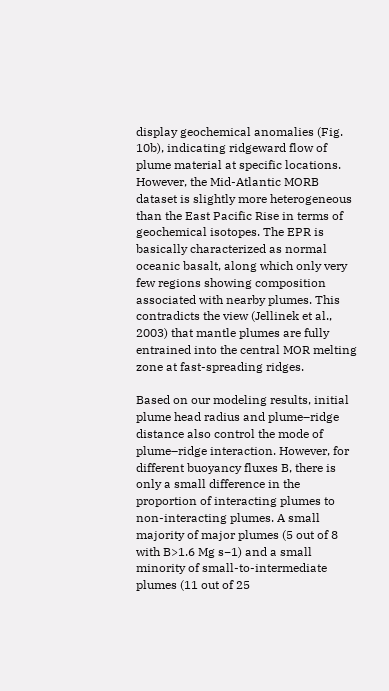display geochemical anomalies (Fig. 10b), indicating ridgeward flow of plume material at specific locations. However, the Mid-Atlantic MORB dataset is slightly more heterogeneous than the East Pacific Rise in terms of geochemical isotopes. The EPR is basically characterized as normal oceanic basalt, along which only very few regions showing composition associated with nearby plumes. This contradicts the view (Jellinek et al., 2003) that mantle plumes are fully entrained into the central MOR melting zone at fast-spreading ridges.

Based on our modeling results, initial plume head radius and plume–ridge distance also control the mode of plume–ridge interaction. However, for different buoyancy fluxes B, there is only a small difference in the proportion of interacting plumes to non-interacting plumes. A small majority of major plumes (5 out of 8 with B>1.6 Mg s−1) and a small minority of small-to-intermediate plumes (11 out of 25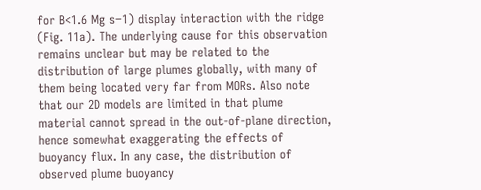for B<1.6 Mg s−1) display interaction with the ridge (Fig. 11a). The underlying cause for this observation remains unclear but may be related to the distribution of large plumes globally, with many of them being located very far from MORs. Also note that our 2D models are limited in that plume material cannot spread in the out-of-plane direction, hence somewhat exaggerating the effects of buoyancy flux. In any case, the distribution of observed plume buoyancy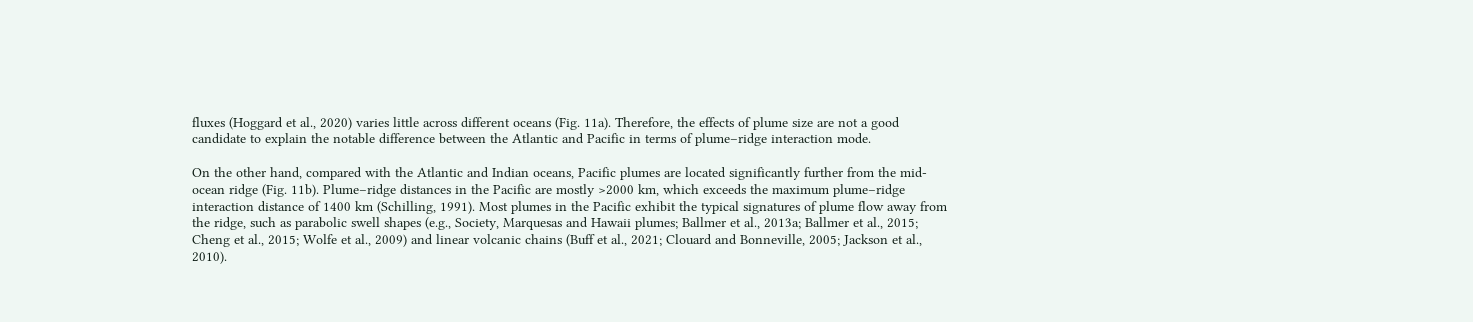fluxes (Hoggard et al., 2020) varies little across different oceans (Fig. 11a). Therefore, the effects of plume size are not a good candidate to explain the notable difference between the Atlantic and Pacific in terms of plume–ridge interaction mode.

On the other hand, compared with the Atlantic and Indian oceans, Pacific plumes are located significantly further from the mid-ocean ridge (Fig. 11b). Plume–ridge distances in the Pacific are mostly >2000 km, which exceeds the maximum plume–ridge interaction distance of 1400 km (Schilling, 1991). Most plumes in the Pacific exhibit the typical signatures of plume flow away from the ridge, such as parabolic swell shapes (e.g., Society, Marquesas and Hawaii plumes; Ballmer et al., 2013a; Ballmer et al., 2015; Cheng et al., 2015; Wolfe et al., 2009) and linear volcanic chains (Buff et al., 2021; Clouard and Bonneville, 2005; Jackson et al., 2010).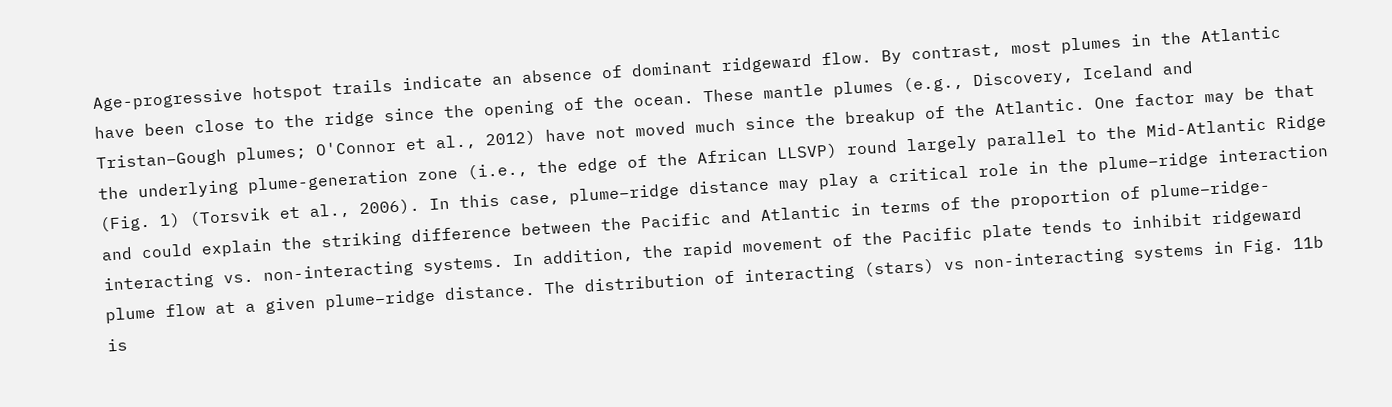Age-progressive hotspot trails indicate an absence of dominant ridgeward flow. By contrast, most plumes in the Atlantic have been close to the ridge since the opening of the ocean. These mantle plumes (e.g., Discovery, Iceland and Tristan–Gough plumes; O'Connor et al., 2012) have not moved much since the breakup of the Atlantic. One factor may be that the underlying plume-generation zone (i.e., the edge of the African LLSVP) round largely parallel to the Mid-Atlantic Ridge (Fig. 1) (Torsvik et al., 2006). In this case, plume–ridge distance may play a critical role in the plume–ridge interaction and could explain the striking difference between the Pacific and Atlantic in terms of the proportion of plume–ridge-interacting vs. non-interacting systems. In addition, the rapid movement of the Pacific plate tends to inhibit ridgeward plume flow at a given plume–ridge distance. The distribution of interacting (stars) vs non-interacting systems in Fig. 11b is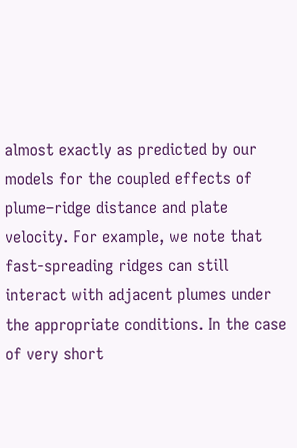almost exactly as predicted by our models for the coupled effects of plume–ridge distance and plate velocity. For example, we note that fast-spreading ridges can still interact with adjacent plumes under the appropriate conditions. In the case of very short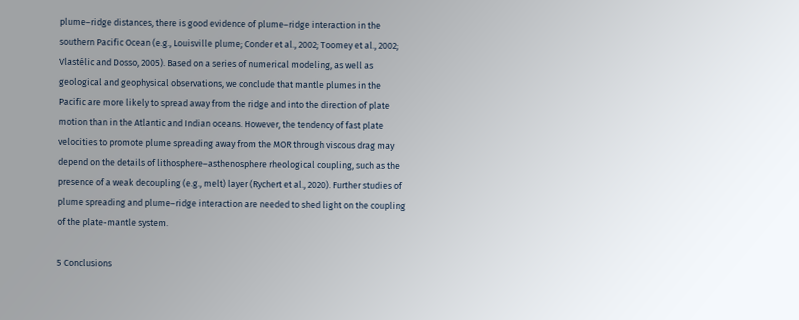plume–ridge distances, there is good evidence of plume–ridge interaction in the southern Pacific Ocean (e.g., Louisville plume; Conder et al., 2002; Toomey et al., 2002; Vlastélic and Dosso, 2005). Based on a series of numerical modeling, as well as geological and geophysical observations, we conclude that mantle plumes in the Pacific are more likely to spread away from the ridge and into the direction of plate motion than in the Atlantic and Indian oceans. However, the tendency of fast plate velocities to promote plume spreading away from the MOR through viscous drag may depend on the details of lithosphere–asthenosphere rheological coupling, such as the presence of a weak decoupling (e.g., melt) layer (Rychert et al., 2020). Further studies of plume spreading and plume–ridge interaction are needed to shed light on the coupling of the plate-mantle system.

5 Conclusions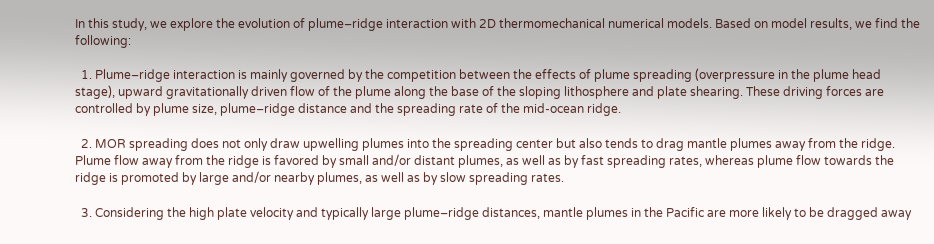In this study, we explore the evolution of plume–ridge interaction with 2D thermomechanical numerical models. Based on model results, we find the following:

  1. Plume–ridge interaction is mainly governed by the competition between the effects of plume spreading (overpressure in the plume head stage), upward gravitationally driven flow of the plume along the base of the sloping lithosphere and plate shearing. These driving forces are controlled by plume size, plume–ridge distance and the spreading rate of the mid-ocean ridge.

  2. MOR spreading does not only draw upwelling plumes into the spreading center but also tends to drag mantle plumes away from the ridge. Plume flow away from the ridge is favored by small and/or distant plumes, as well as by fast spreading rates, whereas plume flow towards the ridge is promoted by large and/or nearby plumes, as well as by slow spreading rates.

  3. Considering the high plate velocity and typically large plume–ridge distances, mantle plumes in the Pacific are more likely to be dragged away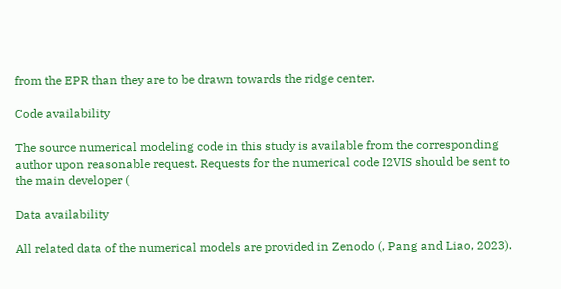from the EPR than they are to be drawn towards the ridge center.

Code availability

The source numerical modeling code in this study is available from the corresponding author upon reasonable request. Requests for the numerical code I2VIS should be sent to the main developer (

Data availability

All related data of the numerical models are provided in Zenodo (, Pang and Liao, 2023).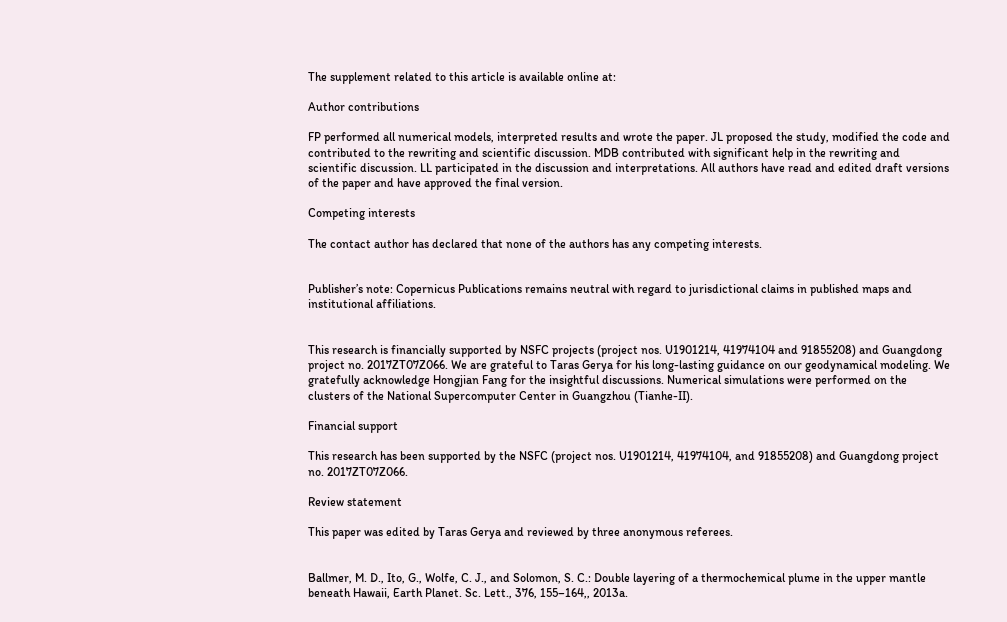The supplement related to this article is available online at:

Author contributions

FP performed all numerical models, interpreted results and wrote the paper. JL proposed the study, modified the code and contributed to the rewriting and scientific discussion. MDB contributed with significant help in the rewriting and scientific discussion. LL participated in the discussion and interpretations. All authors have read and edited draft versions of the paper and have approved the final version.

Competing interests

The contact author has declared that none of the authors has any competing interests.


Publisher’s note: Copernicus Publications remains neutral with regard to jurisdictional claims in published maps and institutional affiliations.


This research is financially supported by NSFC projects (project nos. U1901214, 41974104 and 91855208) and Guangdong project no. 2017ZT07Z066. We are grateful to Taras Gerya for his long-lasting guidance on our geodynamical modeling. We gratefully acknowledge Hongjian Fang for the insightful discussions. Numerical simulations were performed on the clusters of the National Supercomputer Center in Guangzhou (Tianhe-II).

Financial support

This research has been supported by the NSFC (project nos. U1901214, 41974104, and 91855208) and Guangdong project no. 2017ZT07Z066.

Review statement

This paper was edited by Taras Gerya and reviewed by three anonymous referees.


Ballmer, M. D., Ito, G., Wolfe, C. J., and Solomon, S. C.: Double layering of a thermochemical plume in the upper mantle beneath Hawaii, Earth Planet. Sc. Lett., 376, 155–164,, 2013a.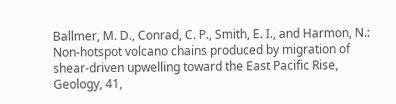Ballmer, M. D., Conrad, C. P., Smith, E. I., and Harmon, N.: Non-hotspot volcano chains produced by migration of shear-driven upwelling toward the East Pacific Rise, Geology, 41,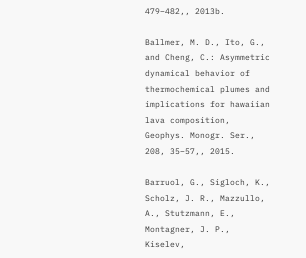479–482,, 2013b.

Ballmer, M. D., Ito, G., and Cheng, C.: Asymmetric dynamical behavior of thermochemical plumes and implications for hawaiian lava composition, Geophys. Monogr. Ser., 208, 35–57,, 2015.

Barruol, G., Sigloch, K., Scholz, J. R., Mazzullo, A., Stutzmann, E., Montagner, J. P., Kiselev,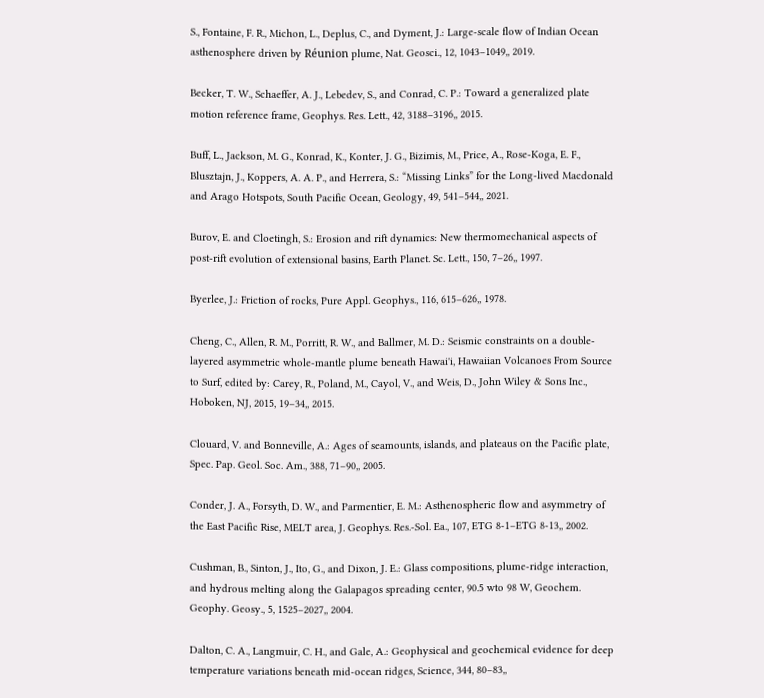S., Fontaine, F. R., Michon, L., Deplus, C., and Dyment, J.: Large-scale flow of Indian Ocean asthenosphere driven by Réunion plume, Nat. Geosci., 12, 1043–1049,, 2019.

Becker, T. W., Schaeffer, A. J., Lebedev, S., and Conrad, C. P.: Toward a generalized plate motion reference frame, Geophys. Res. Lett., 42, 3188–3196,, 2015.

Buff, L., Jackson, M. G., Konrad, K., Konter, J. G., Bizimis, M., Price, A., Rose-Koga, E. F., Blusztajn, J., Koppers, A. A. P., and Herrera, S.: “Missing Links” for the Long-lived Macdonald and Arago Hotspots, South Pacific Ocean, Geology, 49, 541–544,, 2021.

Burov, E. and Cloetingh, S.: Erosion and rift dynamics: New thermomechanical aspects of post-rift evolution of extensional basins, Earth Planet. Sc. Lett., 150, 7–26,, 1997.

Byerlee, J.: Friction of rocks, Pure Appl. Geophys., 116, 615–626,, 1978.

Cheng, C., Allen, R. M., Porritt, R. W., and Ballmer, M. D.: Seismic constraints on a double-layered asymmetric whole-mantle plume beneath Hawai'i, Hawaiian Volcanoes From Source to Surf, edited by: Carey, R., Poland, M., Cayol, V., and Weis, D., John Wiley & Sons Inc., Hoboken, NJ, 2015, 19–34,, 2015.

Clouard, V. and Bonneville, A.: Ages of seamounts, islands, and plateaus on the Pacific plate, Spec. Pap. Geol. Soc. Am., 388, 71–90,, 2005.

Conder, J. A., Forsyth, D. W., and Parmentier, E. M.: Asthenospheric flow and asymmetry of the East Pacific Rise, MELT area, J. Geophys. Res.-Sol. Ea., 107, ETG 8-1–ETG 8-13,, 2002.

Cushman, B., Sinton, J., Ito, G., and Dixon, J. E.: Glass compositions, plume-ridge interaction, and hydrous melting along the Galapagos spreading center, 90.5 wto 98 W, Geochem. Geophy. Geosy., 5, 1525–2027,, 2004.

Dalton, C. A., Langmuir, C. H., and Gale, A.: Geophysical and geochemical evidence for deep temperature variations beneath mid-ocean ridges, Science, 344, 80–83,,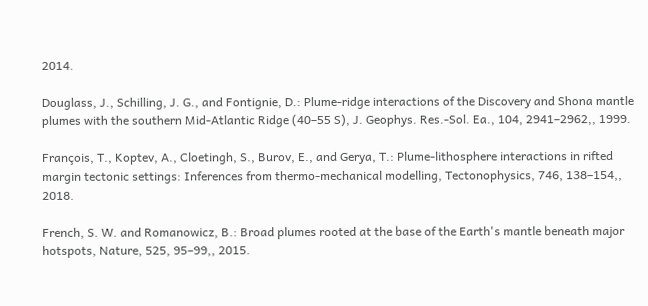2014.

Douglass, J., Schilling, J. G., and Fontignie, D.: Plume-ridge interactions of the Discovery and Shona mantle plumes with the southern Mid-Atlantic Ridge (40–55 S), J. Geophys. Res.-Sol. Ea., 104, 2941–2962,, 1999.

François, T., Koptev, A., Cloetingh, S., Burov, E., and Gerya, T.: Plume-lithosphere interactions in rifted margin tectonic settings: Inferences from thermo-mechanical modelling, Tectonophysics, 746, 138–154,, 2018.

French, S. W. and Romanowicz, B.: Broad plumes rooted at the base of the Earth's mantle beneath major hotspots, Nature, 525, 95–99,, 2015.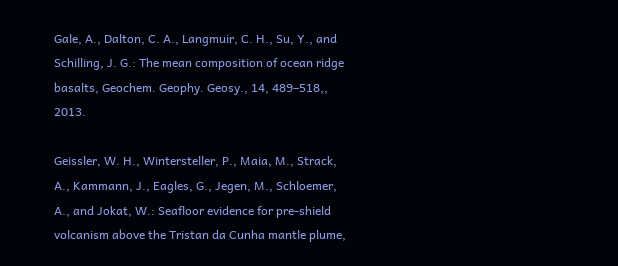Gale, A., Dalton, C. A., Langmuir, C. H., Su, Y., and Schilling, J. G.: The mean composition of ocean ridge basalts, Geochem. Geophy. Geosy., 14, 489–518,, 2013.

Geissler, W. H., Wintersteller, P., Maia, M., Strack, A., Kammann, J., Eagles, G., Jegen, M., Schloemer, A., and Jokat, W.: Seafloor evidence for pre-shield volcanism above the Tristan da Cunha mantle plume,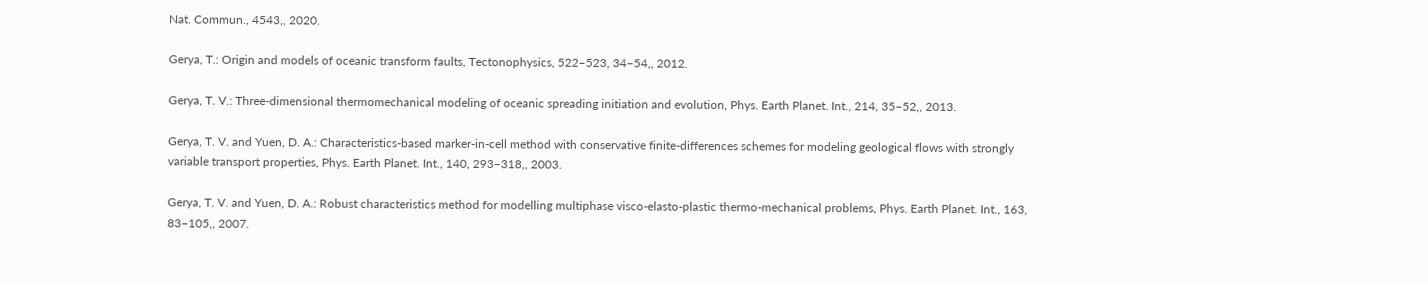Nat. Commun., 4543,, 2020.

Gerya, T.: Origin and models of oceanic transform faults, Tectonophysics, 522–523, 34–54,, 2012.

Gerya, T. V.: Three-dimensional thermomechanical modeling of oceanic spreading initiation and evolution, Phys. Earth Planet. Int., 214, 35–52,, 2013.

Gerya, T. V. and Yuen, D. A.: Characteristics-based marker-in-cell method with conservative finite-differences schemes for modeling geological flows with strongly variable transport properties, Phys. Earth Planet. Int., 140, 293–318,, 2003.

Gerya, T. V. and Yuen, D. A.: Robust characteristics method for modelling multiphase visco-elasto-plastic thermo-mechanical problems, Phys. Earth Planet. Int., 163, 83–105,, 2007.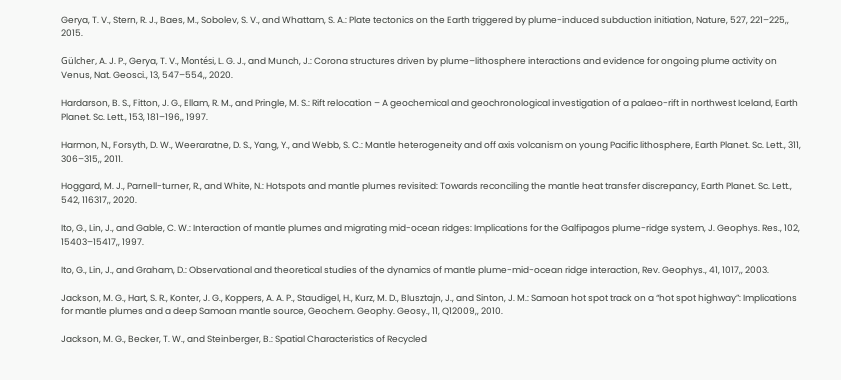Gerya, T. V., Stern, R. J., Baes, M., Sobolev, S. V., and Whattam, S. A.: Plate tectonics on the Earth triggered by plume-induced subduction initiation, Nature, 527, 221–225,, 2015.

Gülcher, A. J. P., Gerya, T. V., Montési, L. G. J., and Munch, J.: Corona structures driven by plume–lithosphere interactions and evidence for ongoing plume activity on Venus, Nat. Geosci., 13, 547–554,, 2020.

Hardarson, B. S., Fitton, J. G., Ellam, R. M., and Pringle, M. S.: Rift relocation – A geochemical and geochronological investigation of a palaeo-rift in northwest Iceland, Earth Planet. Sc. Lett., 153, 181–196,, 1997.

Harmon, N., Forsyth, D. W., Weeraratne, D. S., Yang, Y., and Webb, S. C.: Mantle heterogeneity and off axis volcanism on young Pacific lithosphere, Earth Planet. Sc. Lett., 311, 306–315,, 2011.

Hoggard, M. J., Parnell-turner, R., and White, N.: Hotspots and mantle plumes revisited: Towards reconciling the mantle heat transfer discrepancy, Earth Planet. Sc. Lett., 542, 116317,, 2020.

Ito, G., Lin, J., and Gable, C. W.: Interaction of mantle plumes and migrating mid-ocean ridges: Implications for the Galfipagos plume-ridge system, J. Geophys. Res., 102, 15403–15417,, 1997.

Ito, G., Lin, J., and Graham, D.: Observational and theoretical studies of the dynamics of mantle plume-mid-ocean ridge interaction, Rev. Geophys., 41, 1017,, 2003.

Jackson, M. G., Hart, S. R., Konter, J. G., Koppers, A. A. P., Staudigel, H., Kurz, M. D., Blusztajn, J., and Sinton, J. M.: Samoan hot spot track on a “hot spot highway”: Implications for mantle plumes and a deep Samoan mantle source, Geochem. Geophy. Geosy., 11, Q12009,, 2010.

Jackson, M. G., Becker, T. W., and Steinberger, B.: Spatial Characteristics of Recycled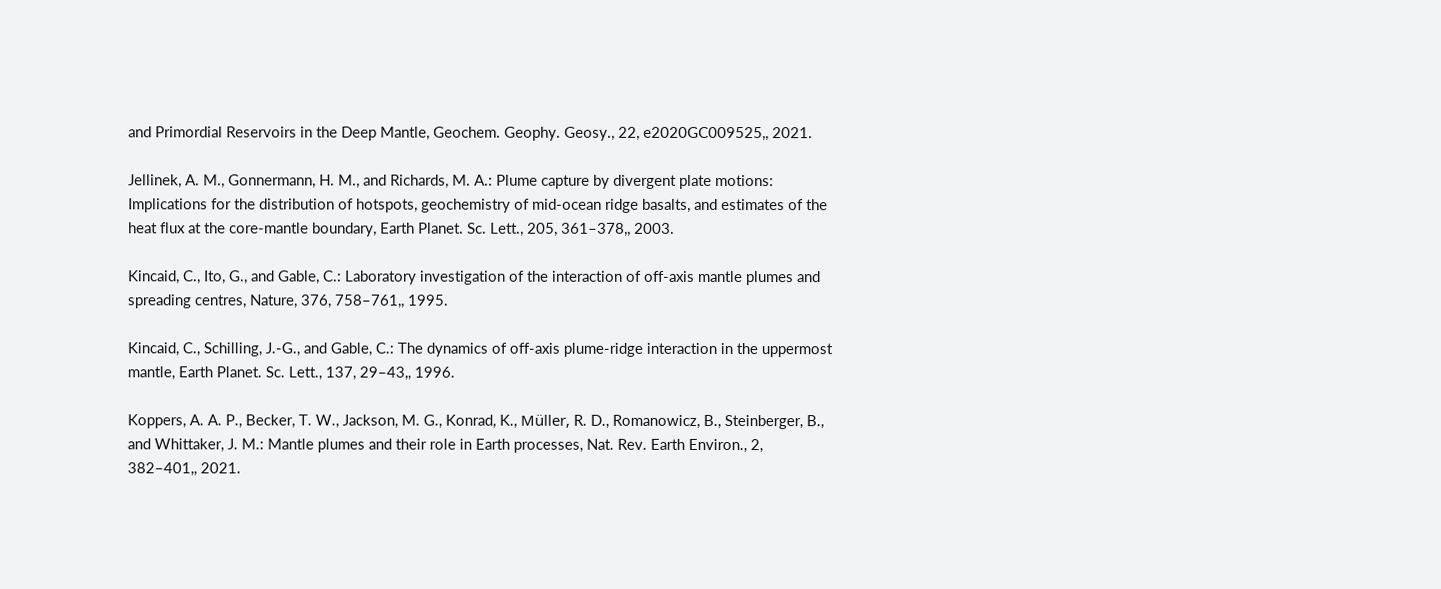and Primordial Reservoirs in the Deep Mantle, Geochem. Geophy. Geosy., 22, e2020GC009525,, 2021.

Jellinek, A. M., Gonnermann, H. M., and Richards, M. A.: Plume capture by divergent plate motions: Implications for the distribution of hotspots, geochemistry of mid-ocean ridge basalts, and estimates of the heat flux at the core-mantle boundary, Earth Planet. Sc. Lett., 205, 361–378,, 2003.

Kincaid, C., Ito, G., and Gable, C.: Laboratory investigation of the interaction of off-axis mantle plumes and spreading centres, Nature, 376, 758–761,, 1995.

Kincaid, C., Schilling, J.-G., and Gable, C.: The dynamics of off-axis plume-ridge interaction in the uppermost mantle, Earth Planet. Sc. Lett., 137, 29–43,, 1996.

Koppers, A. A. P., Becker, T. W., Jackson, M. G., Konrad, K., Müller, R. D., Romanowicz, B., Steinberger, B., and Whittaker, J. M.: Mantle plumes and their role in Earth processes, Nat. Rev. Earth Environ., 2, 382–401,, 2021.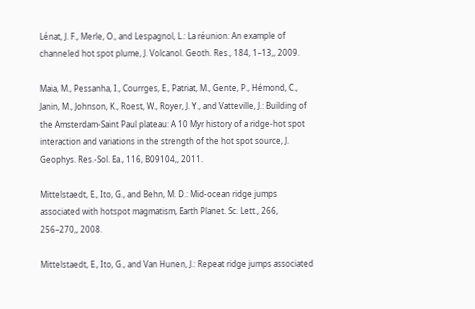Lénat, J. F., Merle, O., and Lespagnol, L.: La réunion: An example of channeled hot spot plume, J. Volcanol. Geoth. Res., 184, 1–13,, 2009.

Maia, M., Pessanha, I., Courrges, E., Patriat, M., Gente, P., Hémond, C., Janin, M., Johnson, K., Roest, W., Royer, J. Y., and Vatteville, J.: Building of the Amsterdam-Saint Paul plateau: A 10 Myr history of a ridge-hot spot interaction and variations in the strength of the hot spot source, J. Geophys. Res.-Sol. Ea., 116, B09104,, 2011.

Mittelstaedt, E., Ito, G., and Behn, M. D.: Mid-ocean ridge jumps associated with hotspot magmatism, Earth Planet. Sc. Lett., 266, 256–270,, 2008.

Mittelstaedt, E., Ito, G., and Van Hunen, J.: Repeat ridge jumps associated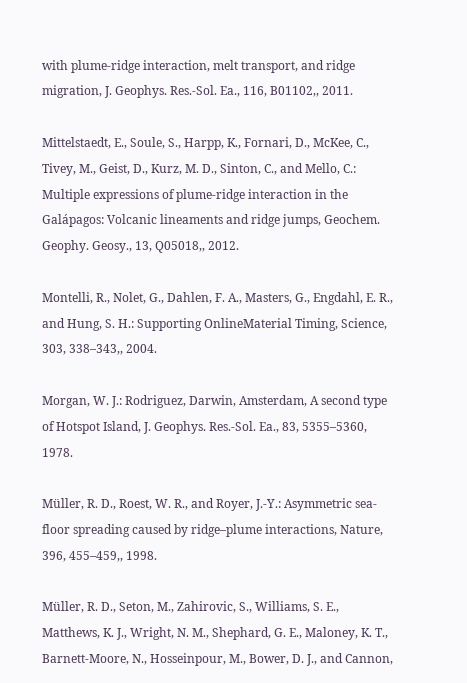with plume-ridge interaction, melt transport, and ridge migration, J. Geophys. Res.-Sol. Ea., 116, B01102,, 2011.

Mittelstaedt, E., Soule, S., Harpp, K., Fornari, D., McKee, C., Tivey, M., Geist, D., Kurz, M. D., Sinton, C., and Mello, C.: Multiple expressions of plume-ridge interaction in the Galápagos: Volcanic lineaments and ridge jumps, Geochem. Geophy. Geosy., 13, Q05018,, 2012.

Montelli, R., Nolet, G., Dahlen, F. A., Masters, G., Engdahl, E. R., and Hung, S. H.: Supporting OnlineMaterial Timing, Science, 303, 338–343,, 2004.

Morgan, W. J.: Rodriguez, Darwin, Amsterdam, A second type of Hotspot Island, J. Geophys. Res.-Sol. Ea., 83, 5355–5360, 1978.

Müller, R. D., Roest, W. R., and Royer, J.-Y.: Asymmetric sea-floor spreading caused by ridge–plume interactions, Nature, 396, 455–459,, 1998.

Müller, R. D., Seton, M., Zahirovic, S., Williams, S. E., Matthews, K. J., Wright, N. M., Shephard, G. E., Maloney, K. T., Barnett-Moore, N., Hosseinpour, M., Bower, D. J., and Cannon,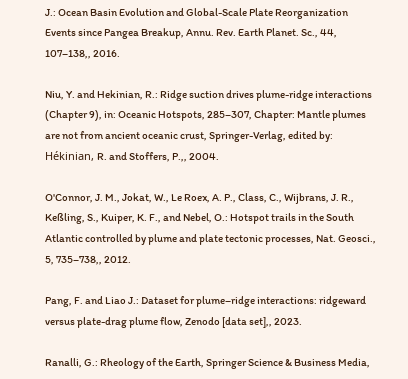J.: Ocean Basin Evolution and Global-Scale Plate Reorganization Events since Pangea Breakup, Annu. Rev. Earth Planet. Sc., 44, 107–138,, 2016.

Niu, Y. and Hekinian, R.: Ridge suction drives plume-ridge interactions (Chapter 9), in: Oceanic Hotspots, 285–307, Chapter: Mantle plumes are not from ancient oceanic crust, Springer-Verlag, edited by: Hékinian, R. and Stoffers, P.,, 2004.

O'Connor, J. M., Jokat, W., Le Roex, A. P., Class, C., Wijbrans, J. R., Keßling, S., Kuiper, K. F., and Nebel, O.: Hotspot trails in the South Atlantic controlled by plume and plate tectonic processes, Nat. Geosci., 5, 735–738,, 2012.

Pang, F. and Liao J.: Dataset for plume–ridge interactions: ridgeward versus plate-drag plume flow, Zenodo [data set],, 2023.

Ranalli, G.: Rheology of the Earth, Springer Science & Business Media,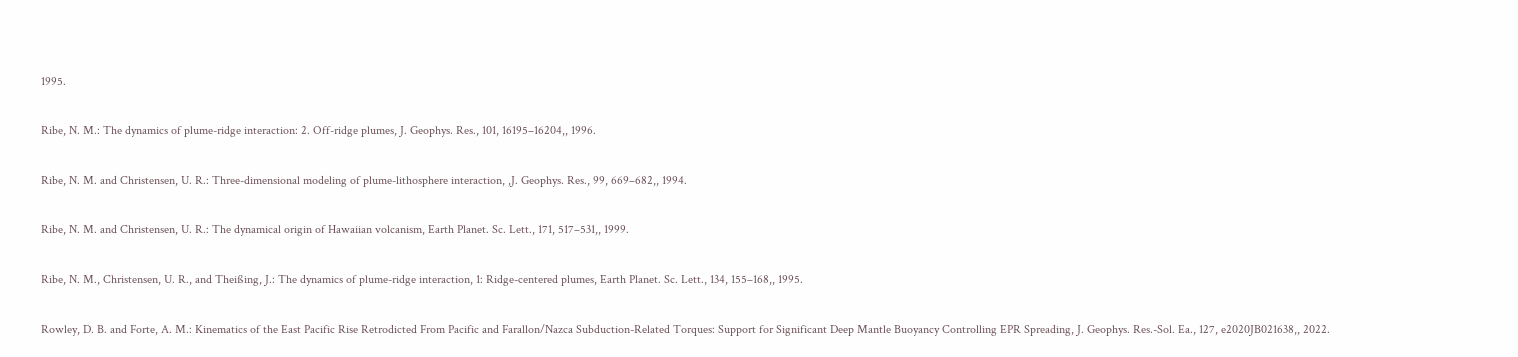1995.

Ribe, N. M.: The dynamics of plume-ridge interaction: 2. Off-ridge plumes, J. Geophys. Res., 101, 16195–16204,, 1996.

Ribe, N. M. and Christensen, U. R.: Three-dimensional modeling of plume-lithosphere interaction, ,J. Geophys. Res., 99, 669–682,, 1994.

Ribe, N. M. and Christensen, U. R.: The dynamical origin of Hawaiian volcanism, Earth Planet. Sc. Lett., 171, 517–531,, 1999.

Ribe, N. M., Christensen, U. R., and Theißing, J.: The dynamics of plume-ridge interaction, 1: Ridge-centered plumes, Earth Planet. Sc. Lett., 134, 155–168,, 1995.

Rowley, D. B. and Forte, A. M.: Kinematics of the East Pacific Rise Retrodicted From Pacific and Farallon/Nazca Subduction-Related Torques: Support for Significant Deep Mantle Buoyancy Controlling EPR Spreading, J. Geophys. Res.-Sol. Ea., 127, e2020JB021638,, 2022.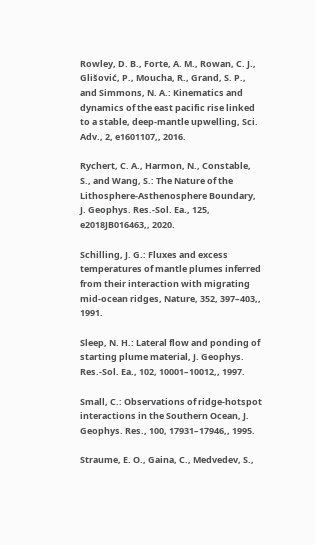Rowley, D. B., Forte, A. M., Rowan, C. J., Glišović, P., Moucha, R., Grand, S. P., and Simmons, N. A.: Kinematics and dynamics of the east pacific rise linked to a stable, deep-mantle upwelling, Sci. Adv., 2, e1601107,, 2016.

Rychert, C. A., Harmon, N., Constable, S., and Wang, S.: The Nature of the Lithosphere-Asthenosphere Boundary, J. Geophys. Res.-Sol. Ea., 125, e2018JB016463,, 2020.

Schilling, J. G.: Fluxes and excess temperatures of mantle plumes inferred from their interaction with migrating mid-ocean ridges, Nature, 352, 397–403,, 1991.

Sleep, N. H.: Lateral flow and ponding of starting plume material, J. Geophys. Res.-Sol. Ea., 102, 10001–10012,, 1997.

Small, C.: Observations of ridge-hotspot interactions in the Southern Ocean, J. Geophys. Res., 100, 17931–17946,, 1995.

Straume, E. O., Gaina, C., Medvedev, S.,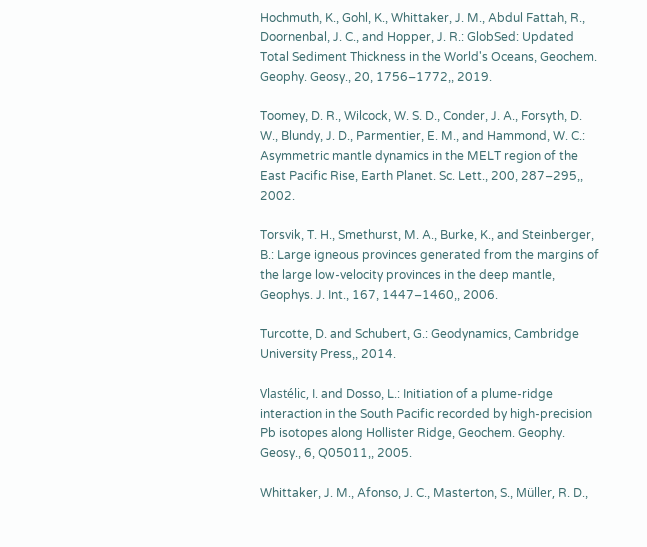Hochmuth, K., Gohl, K., Whittaker, J. M., Abdul Fattah, R., Doornenbal, J. C., and Hopper, J. R.: GlobSed: Updated Total Sediment Thickness in the World's Oceans, Geochem. Geophy. Geosy., 20, 1756–1772,, 2019.

Toomey, D. R., Wilcock, W. S. D., Conder, J. A., Forsyth, D. W., Blundy, J. D., Parmentier, E. M., and Hammond, W. C.: Asymmetric mantle dynamics in the MELT region of the East Pacific Rise, Earth Planet. Sc. Lett., 200, 287–295,, 2002.

Torsvik, T. H., Smethurst, M. A., Burke, K., and Steinberger, B.: Large igneous provinces generated from the margins of the large low-velocity provinces in the deep mantle, Geophys. J. Int., 167, 1447–1460,, 2006.

Turcotte, D. and Schubert, G.: Geodynamics, Cambridge University Press,, 2014.

Vlastélic, I. and Dosso, L.: Initiation of a plume-ridge interaction in the South Pacific recorded by high-precision Pb isotopes along Hollister Ridge, Geochem. Geophy. Geosy., 6, Q05011,, 2005.

Whittaker, J. M., Afonso, J. C., Masterton, S., Müller, R. D.,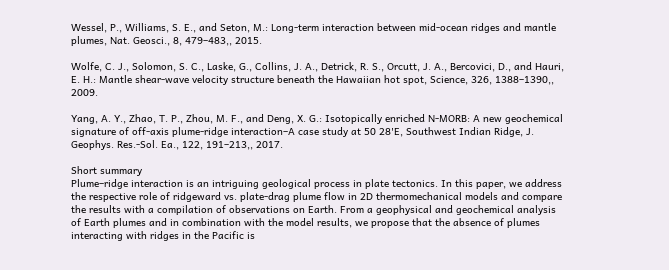Wessel, P., Williams, S. E., and Seton, M.: Long-term interaction between mid-ocean ridges and mantle plumes, Nat. Geosci., 8, 479–483,, 2015.

Wolfe, C. J., Solomon, S. C., Laske, G., Collins, J. A., Detrick, R. S., Orcutt, J. A., Bercovici, D., and Hauri, E. H.: Mantle shear-wave velocity structure beneath the Hawaiian hot spot, Science, 326, 1388–1390,, 2009.

Yang, A. Y., Zhao, T. P., Zhou, M. F., and Deng, X. G.: Isotopically enriched N-MORB: A new geochemical signature of off-axis plume-ridge interaction–A case study at 50 28'E, Southwest Indian Ridge, J. Geophys. Res.-Sol. Ea., 122, 191–213,, 2017.

Short summary
Plume–ridge interaction is an intriguing geological process in plate tectonics. In this paper, we address the respective role of ridgeward vs. plate-drag plume flow in 2D thermomechanical models and compare the results with a compilation of observations on Earth. From a geophysical and geochemical analysis of Earth plumes and in combination with the model results, we propose that the absence of plumes interacting with ridges in the Pacific is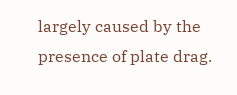largely caused by the presence of plate drag.